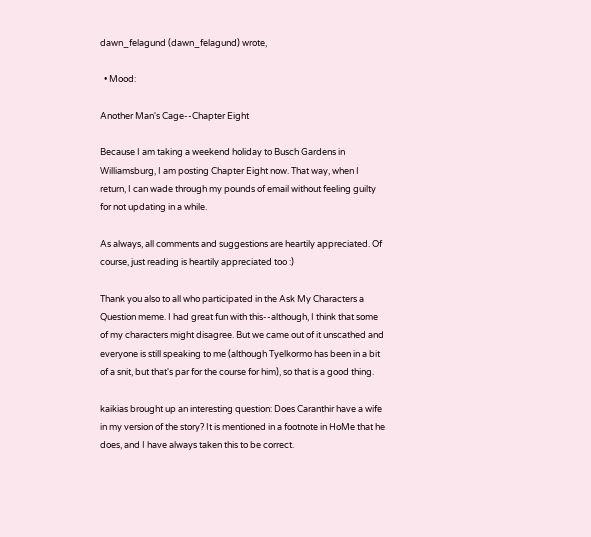dawn_felagund (dawn_felagund) wrote,

  • Mood:

Another Man's Cage--Chapter Eight

Because I am taking a weekend holiday to Busch Gardens in Williamsburg, I am posting Chapter Eight now. That way, when I return, I can wade through my pounds of email without feeling guilty for not updating in a while.

As always, all comments and suggestions are heartily appreciated. Of course, just reading is heartily appreciated too :)

Thank you also to all who participated in the Ask My Characters a Question meme. I had great fun with this--although, I think that some of my characters might disagree. But we came out of it unscathed and everyone is still speaking to me (although Tyelkormo has been in a bit of a snit, but that's par for the course for him), so that is a good thing.

kaikias brought up an interesting question: Does Caranthir have a wife in my version of the story? It is mentioned in a footnote in HoMe that he does, and I have always taken this to be correct.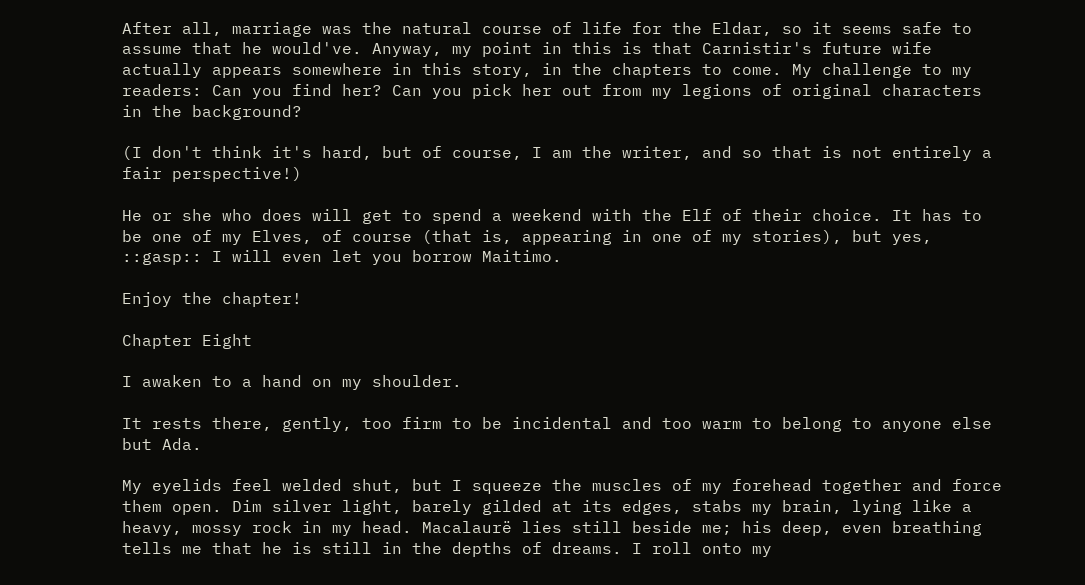After all, marriage was the natural course of life for the Eldar, so it seems safe to assume that he would've. Anyway, my point in this is that Carnistir's future wife actually appears somewhere in this story, in the chapters to come. My challenge to my readers: Can you find her? Can you pick her out from my legions of original characters in the background?

(I don't think it's hard, but of course, I am the writer, and so that is not entirely a fair perspective!)

He or she who does will get to spend a weekend with the Elf of their choice. It has to be one of my Elves, of course (that is, appearing in one of my stories), but yes, ::gasp:: I will even let you borrow Maitimo.

Enjoy the chapter!

Chapter Eight

I awaken to a hand on my shoulder.

It rests there, gently, too firm to be incidental and too warm to belong to anyone else but Ada.

My eyelids feel welded shut, but I squeeze the muscles of my forehead together and force them open. Dim silver light, barely gilded at its edges, stabs my brain, lying like a heavy, mossy rock in my head. Macalaurë lies still beside me; his deep, even breathing tells me that he is still in the depths of dreams. I roll onto my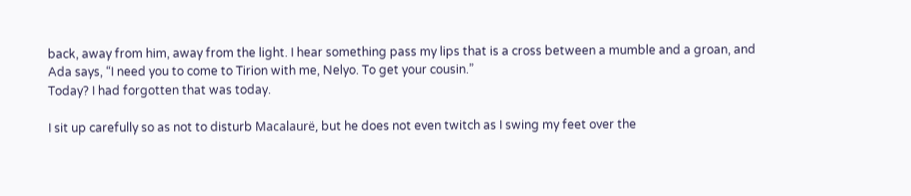back, away from him, away from the light. I hear something pass my lips that is a cross between a mumble and a groan, and Ada says, “I need you to come to Tirion with me, Nelyo. To get your cousin.”
Today? I had forgotten that was today.

I sit up carefully so as not to disturb Macalaurë, but he does not even twitch as I swing my feet over the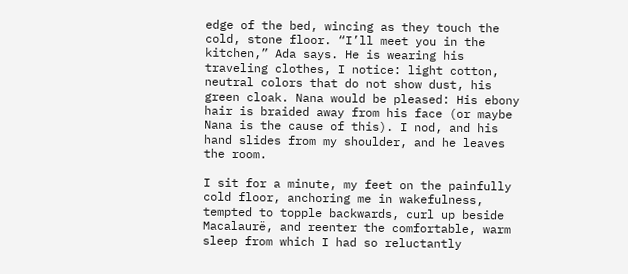edge of the bed, wincing as they touch the cold, stone floor. “I’ll meet you in the kitchen,” Ada says. He is wearing his traveling clothes, I notice: light cotton, neutral colors that do not show dust, his green cloak. Nana would be pleased: His ebony hair is braided away from his face (or maybe Nana is the cause of this). I nod, and his hand slides from my shoulder, and he leaves the room.

I sit for a minute, my feet on the painfully cold floor, anchoring me in wakefulness, tempted to topple backwards, curl up beside Macalaurë, and reenter the comfortable, warm sleep from which I had so reluctantly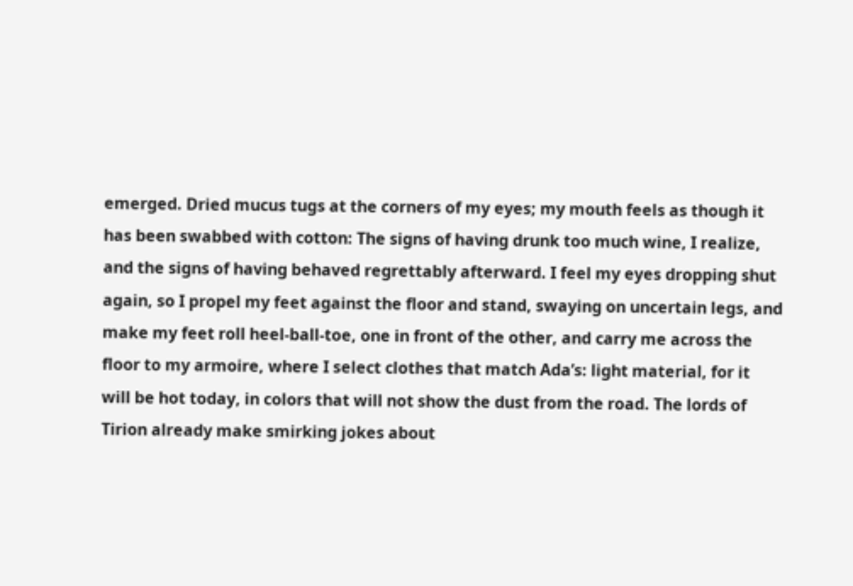emerged. Dried mucus tugs at the corners of my eyes; my mouth feels as though it has been swabbed with cotton: The signs of having drunk too much wine, I realize, and the signs of having behaved regrettably afterward. I feel my eyes dropping shut again, so I propel my feet against the floor and stand, swaying on uncertain legs, and make my feet roll heel-ball-toe, one in front of the other, and carry me across the floor to my armoire, where I select clothes that match Ada’s: light material, for it will be hot today, in colors that will not show the dust from the road. The lords of Tirion already make smirking jokes about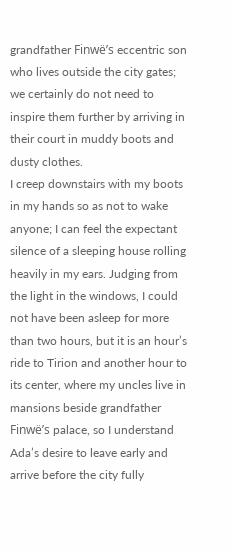grandfather Finwë’s eccentric son who lives outside the city gates; we certainly do not need to inspire them further by arriving in their court in muddy boots and dusty clothes.
I creep downstairs with my boots in my hands so as not to wake anyone; I can feel the expectant silence of a sleeping house rolling heavily in my ears. Judging from the light in the windows, I could not have been asleep for more than two hours, but it is an hour’s ride to Tirion and another hour to its center, where my uncles live in mansions beside grandfather Finwë’s palace, so I understand Ada’s desire to leave early and arrive before the city fully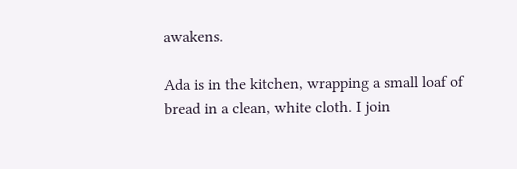awakens.

Ada is in the kitchen, wrapping a small loaf of bread in a clean, white cloth. I join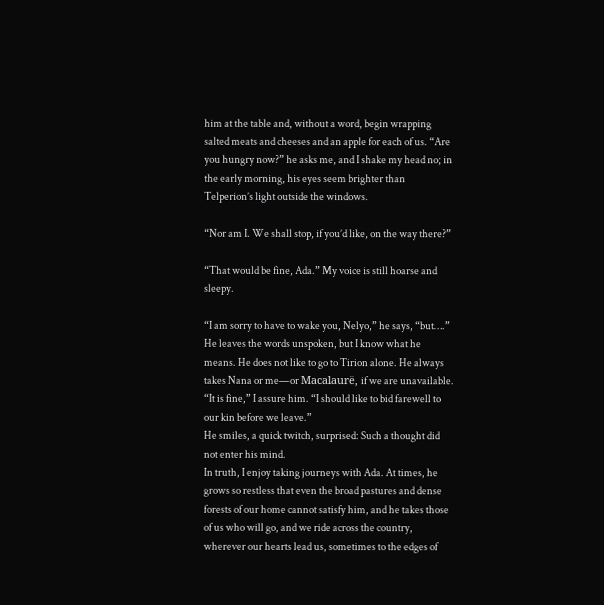him at the table and, without a word, begin wrapping salted meats and cheeses and an apple for each of us. “Are you hungry now?” he asks me, and I shake my head no; in the early morning, his eyes seem brighter than Telperion’s light outside the windows.

“Nor am I. We shall stop, if you’d like, on the way there?”

“That would be fine, Ada.” My voice is still hoarse and sleepy.

“I am sorry to have to wake you, Nelyo,” he says, “but….” He leaves the words unspoken, but I know what he means. He does not like to go to Tirion alone. He always takes Nana or me—or Macalaurë, if we are unavailable. “It is fine,” I assure him. “I should like to bid farewell to our kin before we leave.”
He smiles, a quick twitch, surprised: Such a thought did not enter his mind.
In truth, I enjoy taking journeys with Ada. At times, he grows so restless that even the broad pastures and dense forests of our home cannot satisfy him, and he takes those of us who will go, and we ride across the country, wherever our hearts lead us, sometimes to the edges of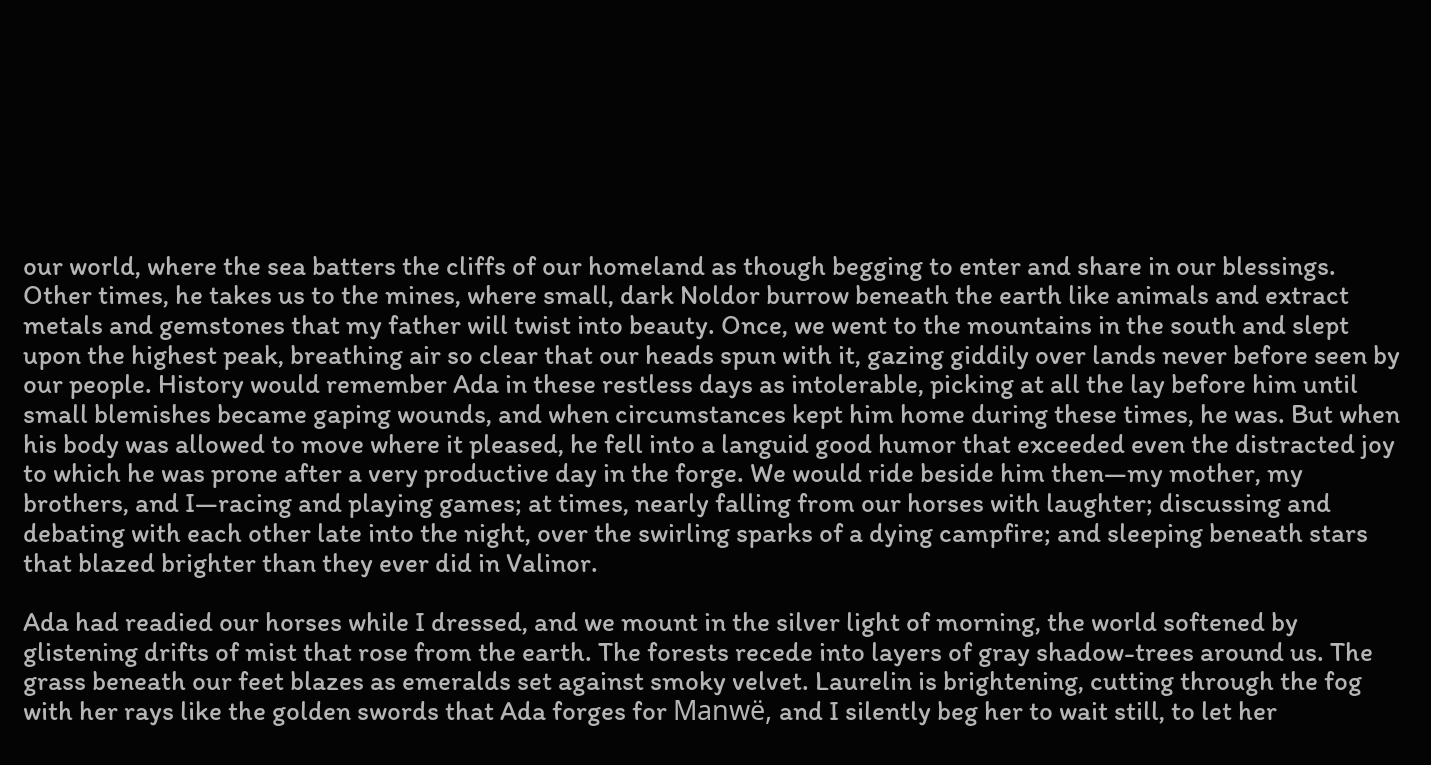our world, where the sea batters the cliffs of our homeland as though begging to enter and share in our blessings. Other times, he takes us to the mines, where small, dark Noldor burrow beneath the earth like animals and extract metals and gemstones that my father will twist into beauty. Once, we went to the mountains in the south and slept upon the highest peak, breathing air so clear that our heads spun with it, gazing giddily over lands never before seen by our people. History would remember Ada in these restless days as intolerable, picking at all the lay before him until small blemishes became gaping wounds, and when circumstances kept him home during these times, he was. But when his body was allowed to move where it pleased, he fell into a languid good humor that exceeded even the distracted joy to which he was prone after a very productive day in the forge. We would ride beside him then—my mother, my brothers, and I—racing and playing games; at times, nearly falling from our horses with laughter; discussing and debating with each other late into the night, over the swirling sparks of a dying campfire; and sleeping beneath stars that blazed brighter than they ever did in Valinor.

Ada had readied our horses while I dressed, and we mount in the silver light of morning, the world softened by glistening drifts of mist that rose from the earth. The forests recede into layers of gray shadow-trees around us. The grass beneath our feet blazes as emeralds set against smoky velvet. Laurelin is brightening, cutting through the fog with her rays like the golden swords that Ada forges for Manwë, and I silently beg her to wait still, to let her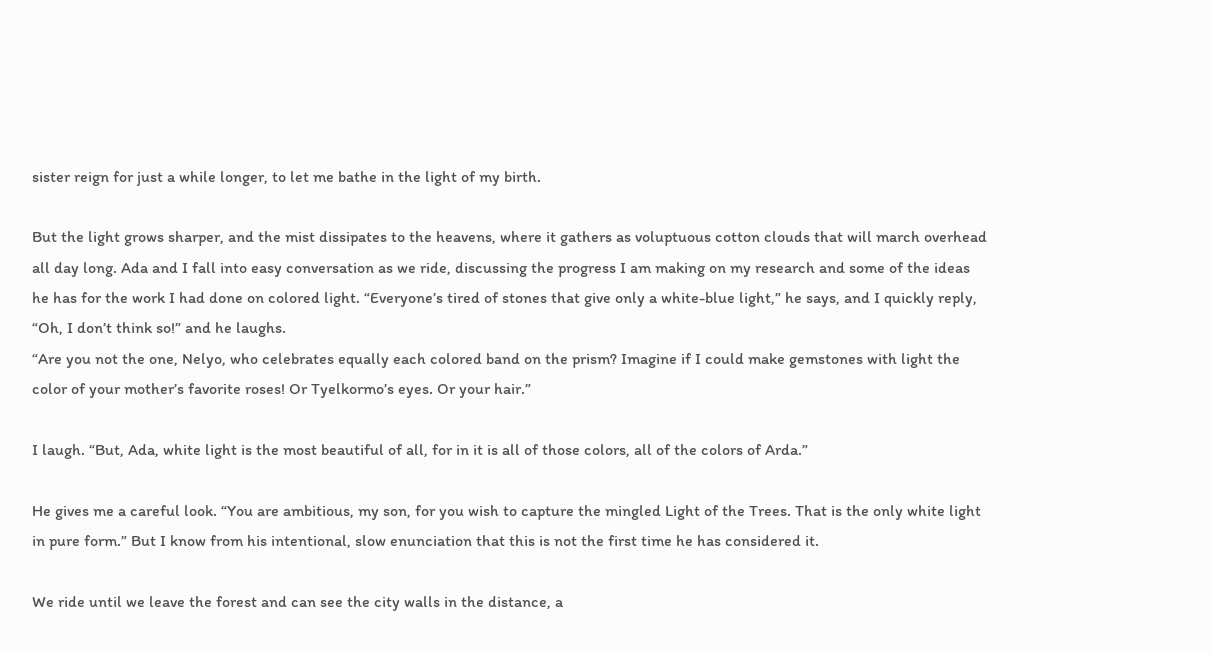sister reign for just a while longer, to let me bathe in the light of my birth.

But the light grows sharper, and the mist dissipates to the heavens, where it gathers as voluptuous cotton clouds that will march overhead all day long. Ada and I fall into easy conversation as we ride, discussing the progress I am making on my research and some of the ideas he has for the work I had done on colored light. “Everyone’s tired of stones that give only a white-blue light,” he says, and I quickly reply, “Oh, I don’t think so!” and he laughs.
“Are you not the one, Nelyo, who celebrates equally each colored band on the prism? Imagine if I could make gemstones with light the color of your mother’s favorite roses! Or Tyelkormo’s eyes. Or your hair.”

I laugh. “But, Ada, white light is the most beautiful of all, for in it is all of those colors, all of the colors of Arda.”

He gives me a careful look. “You are ambitious, my son, for you wish to capture the mingled Light of the Trees. That is the only white light in pure form.” But I know from his intentional, slow enunciation that this is not the first time he has considered it.

We ride until we leave the forest and can see the city walls in the distance, a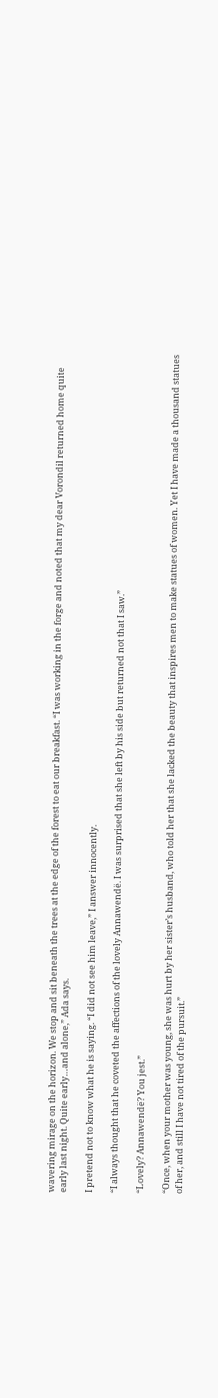wavering mirage on the horizon. We stop and sit beneath the trees at the edge of the forest to eat our breakfast. “I was working in the forge and noted that my dear Vorondil returned home quite early last night. Quite early…and alone,” Ada says.

I pretend not to know what he is saying. “I did not see him leave,” I answer innocently.

“I always thought that he coveted the affections of the lovely Annawendë. I was surprised that she left by his side but returned not that I saw.”

“Lovely? Annawendë? You jest.”

“Once, when your mother was young, she was hurt by her sister’s husband, who told her that she lacked the beauty that inspires men to make statues of women. Yet I have made a thousand statues of her, and still I have not tired of the pursuit.”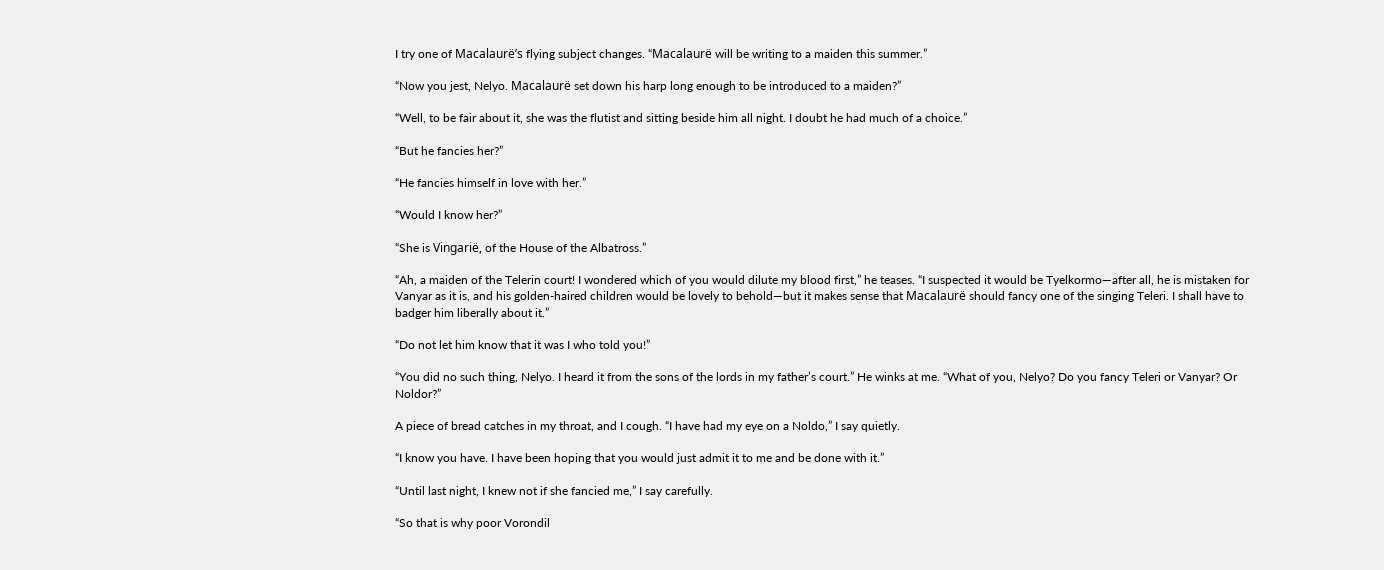I try one of Macalaurë’s flying subject changes. “Macalaurë will be writing to a maiden this summer.”

“Now you jest, Nelyo. Macalaurë set down his harp long enough to be introduced to a maiden?”

“Well, to be fair about it, she was the flutist and sitting beside him all night. I doubt he had much of a choice.”

“But he fancies her?”

“He fancies himself in love with her.”

“Would I know her?”

“She is Vingarië, of the House of the Albatross.”

“Ah, a maiden of the Telerin court! I wondered which of you would dilute my blood first,” he teases. “I suspected it would be Tyelkormo—after all, he is mistaken for Vanyar as it is, and his golden-haired children would be lovely to behold—but it makes sense that Macalaurë should fancy one of the singing Teleri. I shall have to badger him liberally about it.”

“Do not let him know that it was I who told you!”

“You did no such thing, Nelyo. I heard it from the sons of the lords in my father’s court.” He winks at me. “What of you, Nelyo? Do you fancy Teleri or Vanyar? Or Noldor?”

A piece of bread catches in my throat, and I cough. “I have had my eye on a Noldo,” I say quietly.

“I know you have. I have been hoping that you would just admit it to me and be done with it.”

“Until last night, I knew not if she fancied me,” I say carefully.

“So that is why poor Vorondil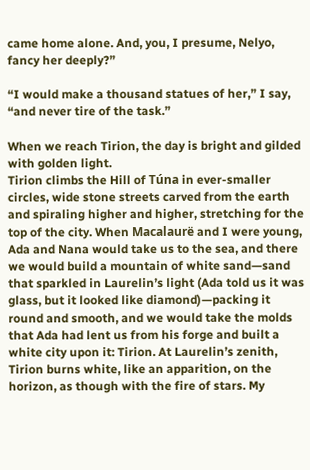came home alone. And, you, I presume, Nelyo, fancy her deeply?”

“I would make a thousand statues of her,” I say, “and never tire of the task.”

When we reach Tirion, the day is bright and gilded with golden light.
Tirion climbs the Hill of Túna in ever-smaller circles, wide stone streets carved from the earth and spiraling higher and higher, stretching for the top of the city. When Macalaurë and I were young, Ada and Nana would take us to the sea, and there we would build a mountain of white sand—sand that sparkled in Laurelin’s light (Ada told us it was glass, but it looked like diamond)—packing it round and smooth, and we would take the molds that Ada had lent us from his forge and built a white city upon it: Tirion. At Laurelin’s zenith, Tirion burns white, like an apparition, on the horizon, as though with the fire of stars. My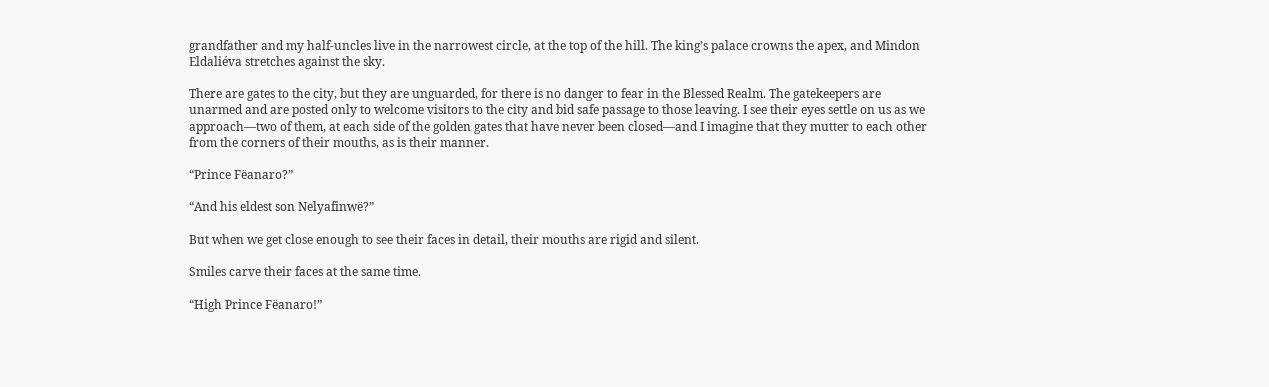grandfather and my half-uncles live in the narrowest circle, at the top of the hill. The king’s palace crowns the apex, and Mindon Eldaliéva stretches against the sky.

There are gates to the city, but they are unguarded, for there is no danger to fear in the Blessed Realm. The gatekeepers are unarmed and are posted only to welcome visitors to the city and bid safe passage to those leaving. I see their eyes settle on us as we approach—two of them, at each side of the golden gates that have never been closed—and I imagine that they mutter to each other from the corners of their mouths, as is their manner.

“Prince Fëanaro?”

“And his eldest son Nelyafinwë?”

But when we get close enough to see their faces in detail, their mouths are rigid and silent.

Smiles carve their faces at the same time.

“High Prince Fëanaro!”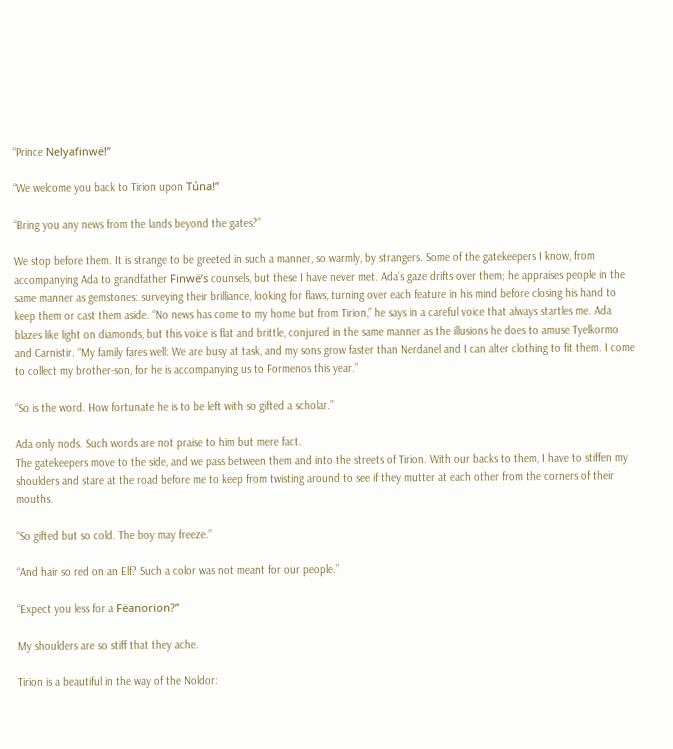“Prince Nelyafinwë!”

“We welcome you back to Tirion upon Túna!”

“Bring you any news from the lands beyond the gates?”

We stop before them. It is strange to be greeted in such a manner, so warmly, by strangers. Some of the gatekeepers I know, from accompanying Ada to grandfather Finwë’s counsels, but these I have never met. Ada’s gaze drifts over them; he appraises people in the same manner as gemstones: surveying their brilliance, looking for flaws, turning over each feature in his mind before closing his hand to keep them or cast them aside. “No news has come to my home but from Tirion,” he says in a careful voice that always startles me. Ada blazes like light on diamonds, but this voice is flat and brittle, conjured in the same manner as the illusions he does to amuse Tyelkormo and Carnistir. “My family fares well: We are busy at task, and my sons grow faster than Nerdanel and I can alter clothing to fit them. I come to collect my brother-son, for he is accompanying us to Formenos this year.”

“So is the word. How fortunate he is to be left with so gifted a scholar.”

Ada only nods. Such words are not praise to him but mere fact.
The gatekeepers move to the side, and we pass between them and into the streets of Tirion. With our backs to them, I have to stiffen my shoulders and stare at the road before me to keep from twisting around to see if they mutter at each other from the corners of their mouths.

“So gifted but so cold. The boy may freeze.”

“And hair so red on an Elf? Such a color was not meant for our people.”

“Expect you less for a Fëanorion?”

My shoulders are so stiff that they ache.

Tirion is a beautiful in the way of the Noldor: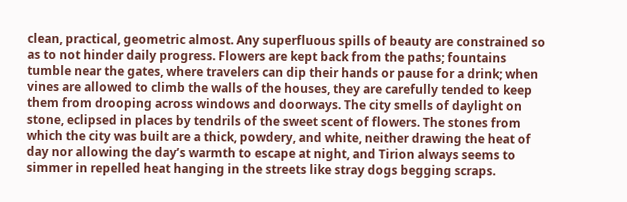clean, practical, geometric almost. Any superfluous spills of beauty are constrained so as to not hinder daily progress. Flowers are kept back from the paths; fountains tumble near the gates, where travelers can dip their hands or pause for a drink; when vines are allowed to climb the walls of the houses, they are carefully tended to keep them from drooping across windows and doorways. The city smells of daylight on stone, eclipsed in places by tendrils of the sweet scent of flowers. The stones from which the city was built are a thick, powdery, and white, neither drawing the heat of day nor allowing the day’s warmth to escape at night, and Tirion always seems to simmer in repelled heat hanging in the streets like stray dogs begging scraps.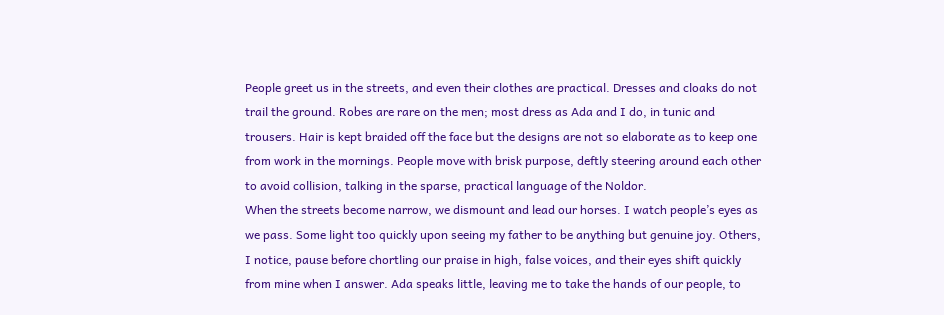People greet us in the streets, and even their clothes are practical. Dresses and cloaks do not trail the ground. Robes are rare on the men; most dress as Ada and I do, in tunic and trousers. Hair is kept braided off the face but the designs are not so elaborate as to keep one from work in the mornings. People move with brisk purpose, deftly steering around each other to avoid collision, talking in the sparse, practical language of the Noldor.
When the streets become narrow, we dismount and lead our horses. I watch people’s eyes as we pass. Some light too quickly upon seeing my father to be anything but genuine joy. Others, I notice, pause before chortling our praise in high, false voices, and their eyes shift quickly from mine when I answer. Ada speaks little, leaving me to take the hands of our people, to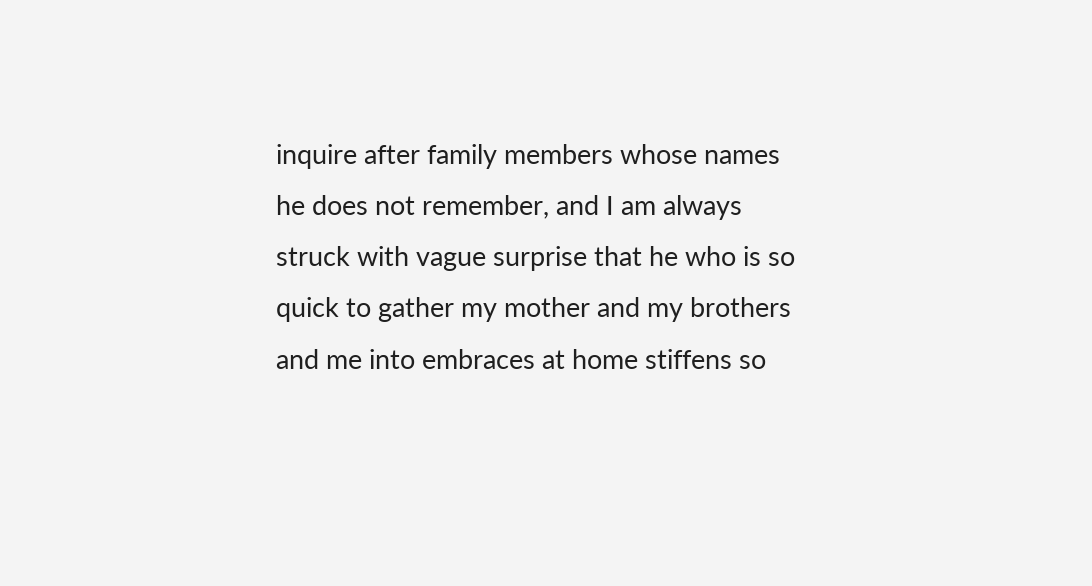inquire after family members whose names he does not remember, and I am always struck with vague surprise that he who is so quick to gather my mother and my brothers and me into embraces at home stiffens so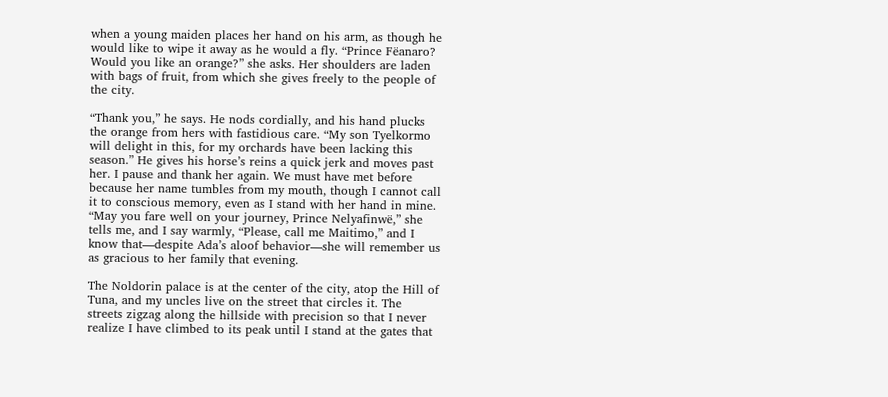when a young maiden places her hand on his arm, as though he would like to wipe it away as he would a fly. “Prince Fëanaro? Would you like an orange?” she asks. Her shoulders are laden with bags of fruit, from which she gives freely to the people of the city.

“Thank you,” he says. He nods cordially, and his hand plucks the orange from hers with fastidious care. “My son Tyelkormo will delight in this, for my orchards have been lacking this season.” He gives his horse’s reins a quick jerk and moves past her. I pause and thank her again. We must have met before because her name tumbles from my mouth, though I cannot call it to conscious memory, even as I stand with her hand in mine. “May you fare well on your journey, Prince Nelyafinwë,” she tells me, and I say warmly, “Please, call me Maitimo,” and I know that—despite Ada’s aloof behavior—she will remember us as gracious to her family that evening.

The Noldorin palace is at the center of the city, atop the Hill of Tuna, and my uncles live on the street that circles it. The streets zigzag along the hillside with precision so that I never realize I have climbed to its peak until I stand at the gates that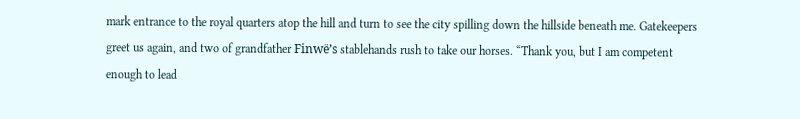mark entrance to the royal quarters atop the hill and turn to see the city spilling down the hillside beneath me. Gatekeepers greet us again, and two of grandfather Finwë’s stablehands rush to take our horses. “Thank you, but I am competent enough to lead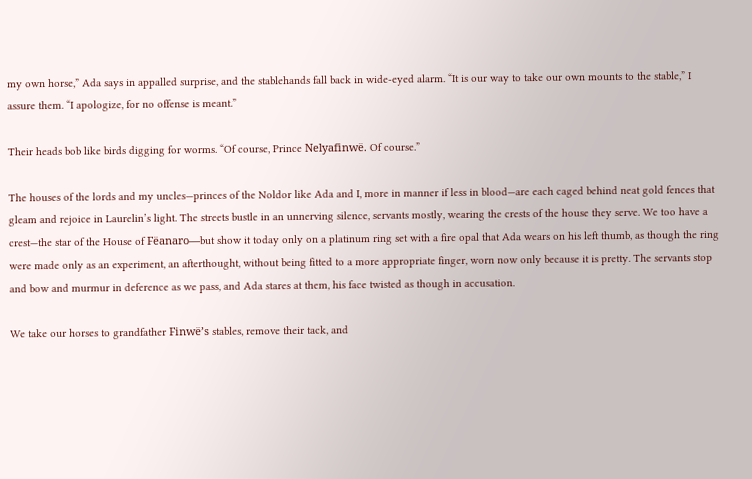my own horse,” Ada says in appalled surprise, and the stablehands fall back in wide-eyed alarm. “It is our way to take our own mounts to the stable,” I assure them. “I apologize, for no offense is meant.”

Their heads bob like birds digging for worms. “Of course, Prince Nelyafinwë. Of course.”

The houses of the lords and my uncles—princes of the Noldor like Ada and I, more in manner if less in blood—are each caged behind neat gold fences that gleam and rejoice in Laurelin’s light. The streets bustle in an unnerving silence, servants mostly, wearing the crests of the house they serve. We too have a crest—the star of the House of Fëanaro—but show it today only on a platinum ring set with a fire opal that Ada wears on his left thumb, as though the ring were made only as an experiment, an afterthought, without being fitted to a more appropriate finger, worn now only because it is pretty. The servants stop and bow and murmur in deference as we pass, and Ada stares at them, his face twisted as though in accusation.

We take our horses to grandfather Finwë’s stables, remove their tack, and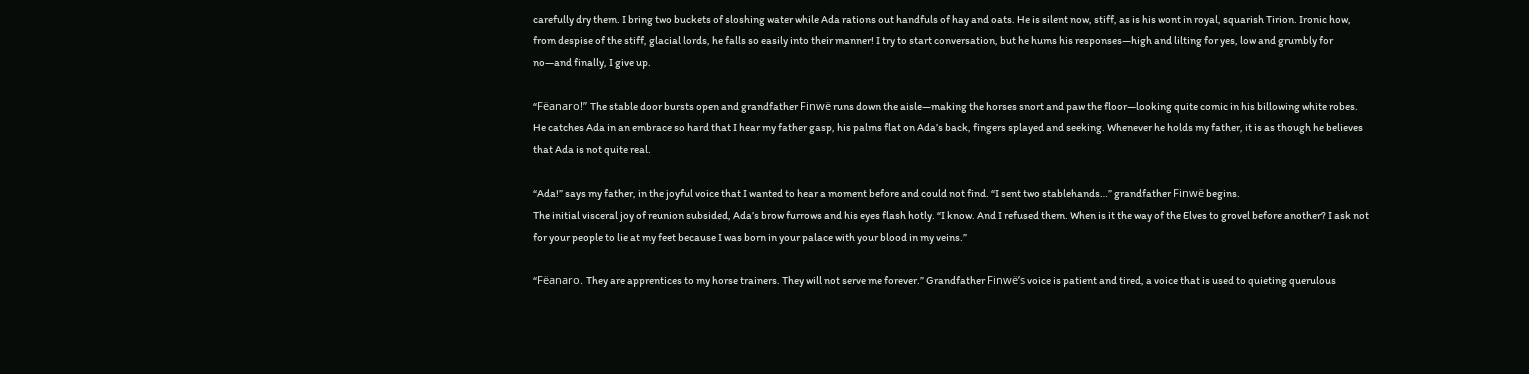carefully dry them. I bring two buckets of sloshing water while Ada rations out handfuls of hay and oats. He is silent now, stiff, as is his wont in royal, squarish Tirion. Ironic how, from despise of the stiff, glacial lords, he falls so easily into their manner! I try to start conversation, but he hums his responses—high and lilting for yes, low and grumbly for no—and finally, I give up.

“Fëanaro!” The stable door bursts open and grandfather Finwë runs down the aisle—making the horses snort and paw the floor—looking quite comic in his billowing white robes. He catches Ada in an embrace so hard that I hear my father gasp, his palms flat on Ada’s back, fingers splayed and seeking. Whenever he holds my father, it is as though he believes that Ada is not quite real.

“Ada!” says my father, in the joyful voice that I wanted to hear a moment before and could not find. “I sent two stablehands…” grandfather Finwë begins.
The initial visceral joy of reunion subsided, Ada’s brow furrows and his eyes flash hotly. “I know. And I refused them. When is it the way of the Elves to grovel before another? I ask not for your people to lie at my feet because I was born in your palace with your blood in my veins.”

“Fëanaro. They are apprentices to my horse trainers. They will not serve me forever.” Grandfather Finwë’s voice is patient and tired, a voice that is used to quieting querulous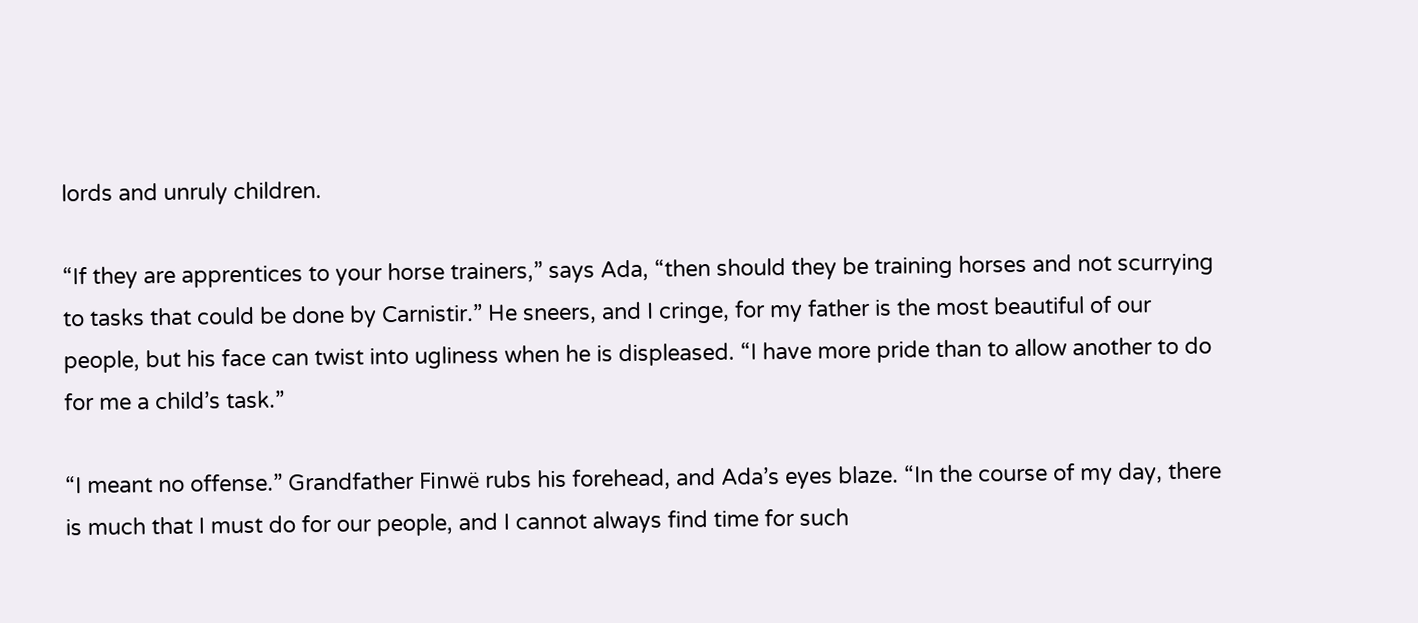lords and unruly children.

“If they are apprentices to your horse trainers,” says Ada, “then should they be training horses and not scurrying to tasks that could be done by Carnistir.” He sneers, and I cringe, for my father is the most beautiful of our people, but his face can twist into ugliness when he is displeased. “I have more pride than to allow another to do for me a child’s task.”

“I meant no offense.” Grandfather Finwë rubs his forehead, and Ada’s eyes blaze. “In the course of my day, there is much that I must do for our people, and I cannot always find time for such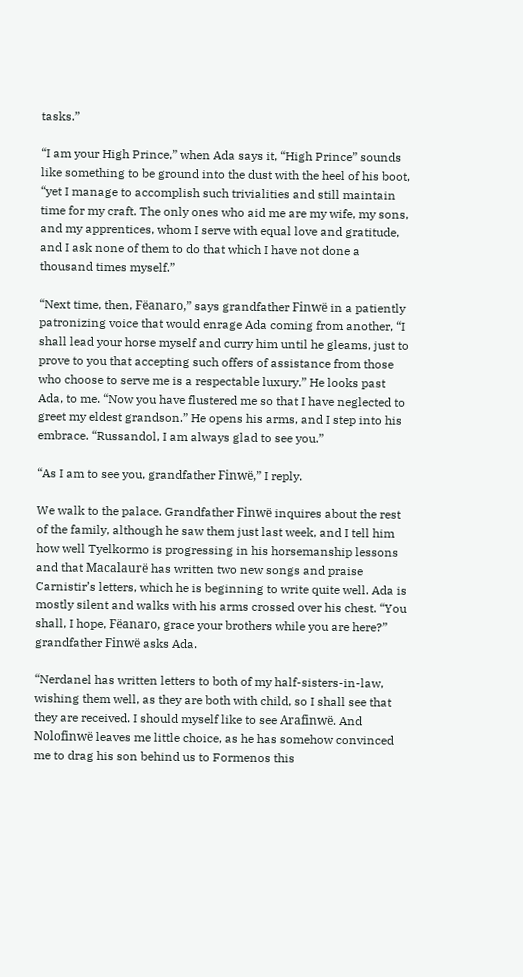tasks.”

“I am your High Prince,” when Ada says it, “High Prince” sounds like something to be ground into the dust with the heel of his boot, “yet I manage to accomplish such trivialities and still maintain time for my craft. The only ones who aid me are my wife, my sons, and my apprentices, whom I serve with equal love and gratitude, and I ask none of them to do that which I have not done a thousand times myself.”

“Next time, then, Fëanaro,” says grandfather Finwë in a patiently patronizing voice that would enrage Ada coming from another, “I shall lead your horse myself and curry him until he gleams, just to prove to you that accepting such offers of assistance from those who choose to serve me is a respectable luxury.” He looks past Ada, to me. “Now you have flustered me so that I have neglected to greet my eldest grandson.” He opens his arms, and I step into his embrace. “Russandol, I am always glad to see you.”

“As I am to see you, grandfather Finwë,” I reply.

We walk to the palace. Grandfather Finwë inquires about the rest of the family, although he saw them just last week, and I tell him how well Tyelkormo is progressing in his horsemanship lessons and that Macalaurë has written two new songs and praise Carnistir’s letters, which he is beginning to write quite well. Ada is mostly silent and walks with his arms crossed over his chest. “You shall, I hope, Fëanaro, grace your brothers while you are here?” grandfather Finwë asks Ada.

“Nerdanel has written letters to both of my half-sisters-in-law, wishing them well, as they are both with child, so I shall see that they are received. I should myself like to see Arafinwë. And Nolofinwë leaves me little choice, as he has somehow convinced me to drag his son behind us to Formenos this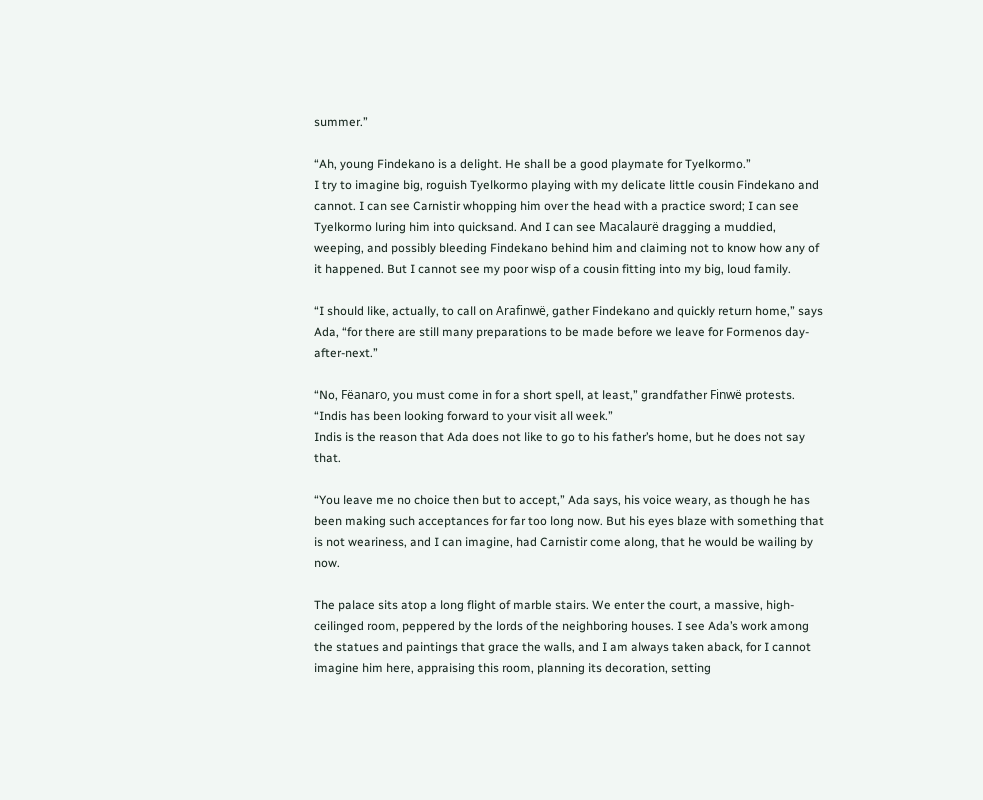summer.”

“Ah, young Findekano is a delight. He shall be a good playmate for Tyelkormo.”
I try to imagine big, roguish Tyelkormo playing with my delicate little cousin Findekano and cannot. I can see Carnistir whopping him over the head with a practice sword; I can see Tyelkormo luring him into quicksand. And I can see Macalaurë dragging a muddied, weeping, and possibly bleeding Findekano behind him and claiming not to know how any of it happened. But I cannot see my poor wisp of a cousin fitting into my big, loud family.

“I should like, actually, to call on Arafinwë, gather Findekano and quickly return home,” says Ada, “for there are still many preparations to be made before we leave for Formenos day-after-next.”

“No, Fëanaro, you must come in for a short spell, at least,” grandfather Finwë protests. “Indis has been looking forward to your visit all week.”
Indis is the reason that Ada does not like to go to his father’s home, but he does not say that.

“You leave me no choice then but to accept,” Ada says, his voice weary, as though he has been making such acceptances for far too long now. But his eyes blaze with something that is not weariness, and I can imagine, had Carnistir come along, that he would be wailing by now.

The palace sits atop a long flight of marble stairs. We enter the court, a massive, high-ceilinged room, peppered by the lords of the neighboring houses. I see Ada’s work among the statues and paintings that grace the walls, and I am always taken aback, for I cannot imagine him here, appraising this room, planning its decoration, setting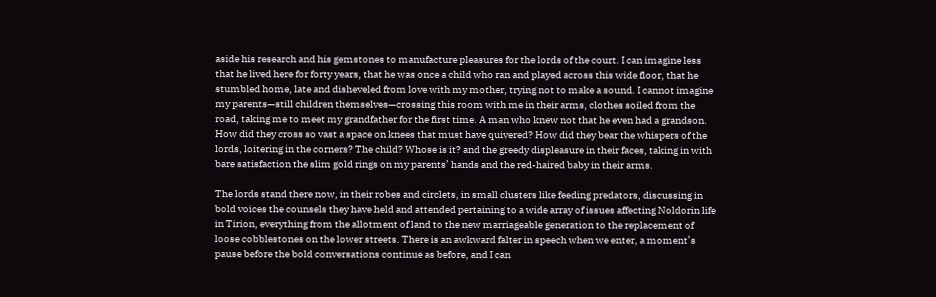aside his research and his gemstones to manufacture pleasures for the lords of the court. I can imagine less that he lived here for forty years, that he was once a child who ran and played across this wide floor, that he stumbled home, late and disheveled from love with my mother, trying not to make a sound. I cannot imagine my parents—still children themselves—crossing this room with me in their arms, clothes soiled from the road, taking me to meet my grandfather for the first time. A man who knew not that he even had a grandson. How did they cross so vast a space on knees that must have quivered? How did they bear the whispers of the lords, loitering in the corners? The child? Whose is it? and the greedy displeasure in their faces, taking in with bare satisfaction the slim gold rings on my parents’ hands and the red-haired baby in their arms.

The lords stand there now, in their robes and circlets, in small clusters like feeding predators, discussing in bold voices the counsels they have held and attended pertaining to a wide array of issues affecting Noldorin life in Tirion, everything from the allotment of land to the new marriageable generation to the replacement of loose cobblestones on the lower streets. There is an awkward falter in speech when we enter, a moment’s pause before the bold conversations continue as before, and I can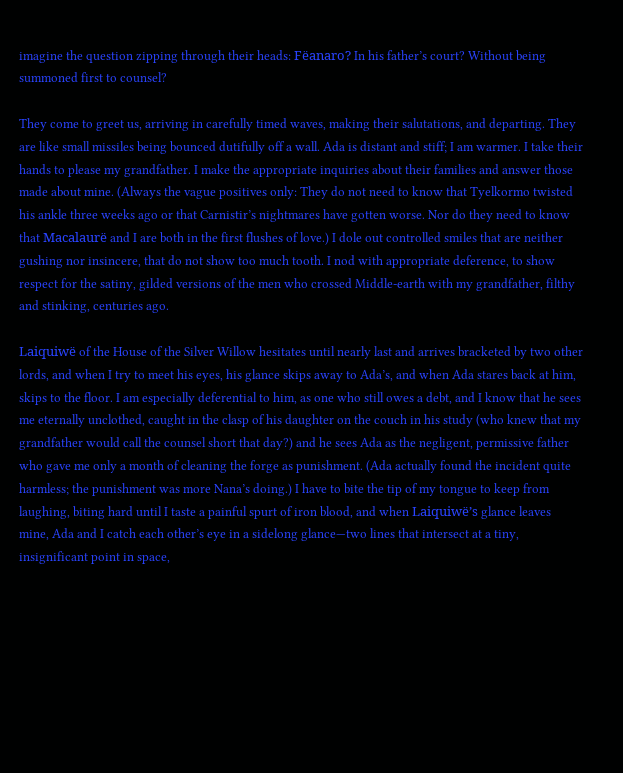imagine the question zipping through their heads: Fëanaro? In his father’s court? Without being summoned first to counsel?

They come to greet us, arriving in carefully timed waves, making their salutations, and departing. They are like small missiles being bounced dutifully off a wall. Ada is distant and stiff; I am warmer. I take their hands to please my grandfather. I make the appropriate inquiries about their families and answer those made about mine. (Always the vague positives only: They do not need to know that Tyelkormo twisted his ankle three weeks ago or that Carnistir’s nightmares have gotten worse. Nor do they need to know that Macalaurë and I are both in the first flushes of love.) I dole out controlled smiles that are neither gushing nor insincere, that do not show too much tooth. I nod with appropriate deference, to show respect for the satiny, gilded versions of the men who crossed Middle-earth with my grandfather, filthy and stinking, centuries ago.

Laiquiwë of the House of the Silver Willow hesitates until nearly last and arrives bracketed by two other lords, and when I try to meet his eyes, his glance skips away to Ada’s, and when Ada stares back at him, skips to the floor. I am especially deferential to him, as one who still owes a debt, and I know that he sees me eternally unclothed, caught in the clasp of his daughter on the couch in his study (who knew that my grandfather would call the counsel short that day?) and he sees Ada as the negligent, permissive father who gave me only a month of cleaning the forge as punishment. (Ada actually found the incident quite harmless; the punishment was more Nana’s doing.) I have to bite the tip of my tongue to keep from laughing, biting hard until I taste a painful spurt of iron blood, and when Laiquiwë’s glance leaves mine, Ada and I catch each other’s eye in a sidelong glance—two lines that intersect at a tiny, insignificant point in space,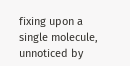fixing upon a single molecule, unnoticed by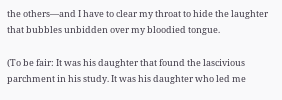the others—and I have to clear my throat to hide the laughter that bubbles unbidden over my bloodied tongue.

(To be fair: It was his daughter that found the lascivious parchment in his study. It was his daughter who led me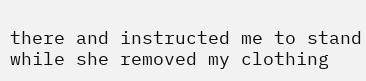there and instructed me to stand while she removed my clothing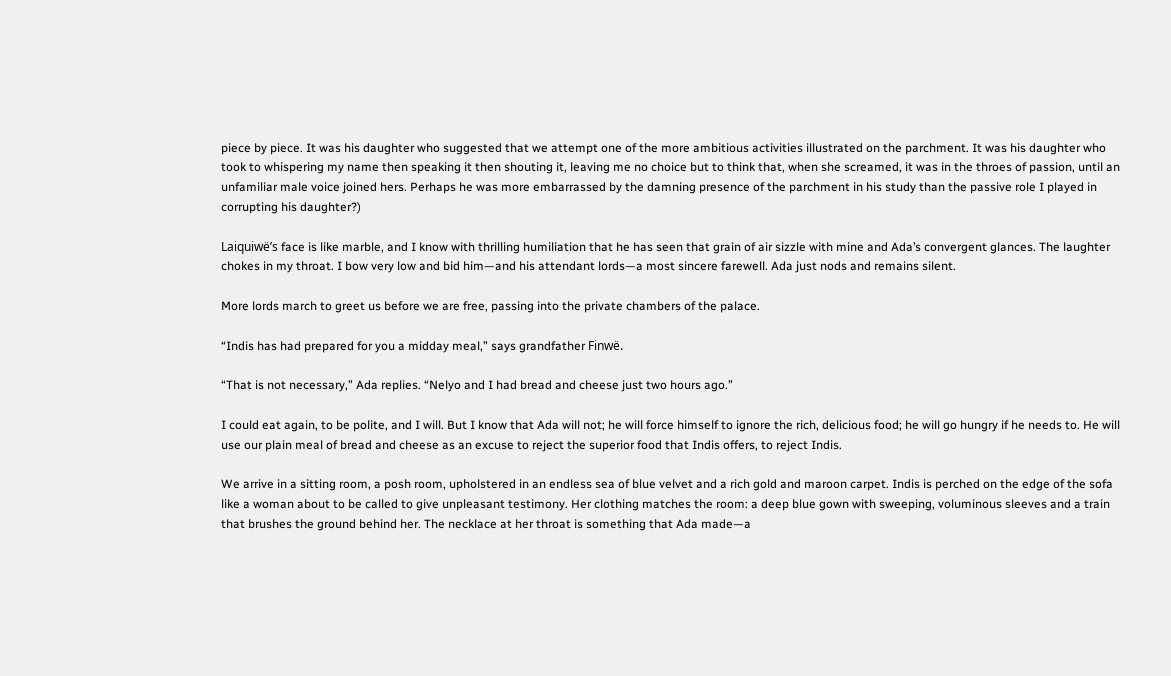piece by piece. It was his daughter who suggested that we attempt one of the more ambitious activities illustrated on the parchment. It was his daughter who took to whispering my name then speaking it then shouting it, leaving me no choice but to think that, when she screamed, it was in the throes of passion, until an unfamiliar male voice joined hers. Perhaps he was more embarrassed by the damning presence of the parchment in his study than the passive role I played in corrupting his daughter?)

Laiquiwë’s face is like marble, and I know with thrilling humiliation that he has seen that grain of air sizzle with mine and Ada’s convergent glances. The laughter chokes in my throat. I bow very low and bid him—and his attendant lords—a most sincere farewell. Ada just nods and remains silent.

More lords march to greet us before we are free, passing into the private chambers of the palace.

“Indis has had prepared for you a midday meal,” says grandfather Finwë.

“That is not necessary,” Ada replies. “Nelyo and I had bread and cheese just two hours ago.”

I could eat again, to be polite, and I will. But I know that Ada will not; he will force himself to ignore the rich, delicious food; he will go hungry if he needs to. He will use our plain meal of bread and cheese as an excuse to reject the superior food that Indis offers, to reject Indis.

We arrive in a sitting room, a posh room, upholstered in an endless sea of blue velvet and a rich gold and maroon carpet. Indis is perched on the edge of the sofa like a woman about to be called to give unpleasant testimony. Her clothing matches the room: a deep blue gown with sweeping, voluminous sleeves and a train that brushes the ground behind her. The necklace at her throat is something that Ada made—a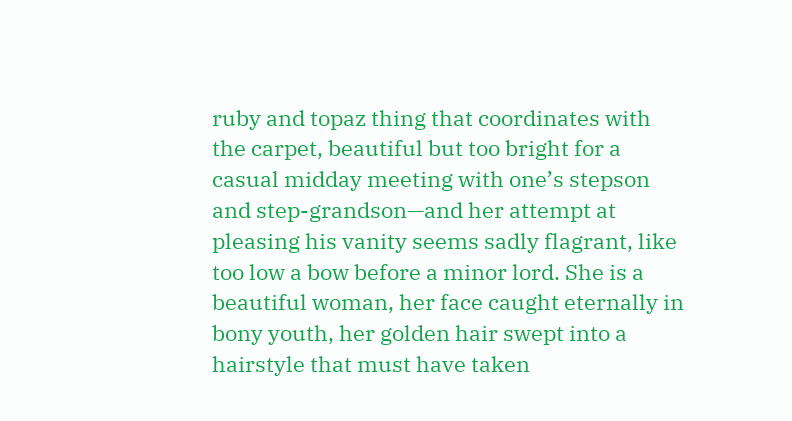ruby and topaz thing that coordinates with the carpet, beautiful but too bright for a casual midday meeting with one’s stepson and step-grandson—and her attempt at pleasing his vanity seems sadly flagrant, like too low a bow before a minor lord. She is a beautiful woman, her face caught eternally in bony youth, her golden hair swept into a hairstyle that must have taken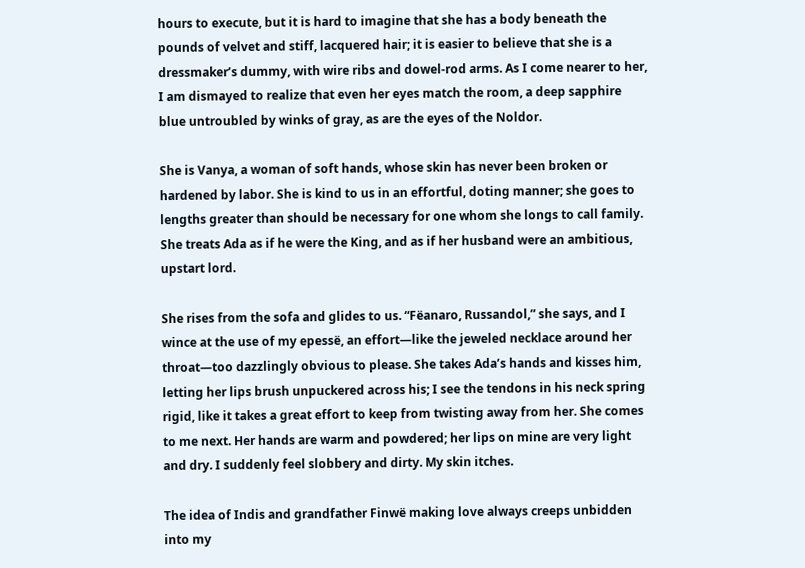hours to execute, but it is hard to imagine that she has a body beneath the pounds of velvet and stiff, lacquered hair; it is easier to believe that she is a dressmaker’s dummy, with wire ribs and dowel-rod arms. As I come nearer to her, I am dismayed to realize that even her eyes match the room, a deep sapphire blue untroubled by winks of gray, as are the eyes of the Noldor.

She is Vanya, a woman of soft hands, whose skin has never been broken or hardened by labor. She is kind to us in an effortful, doting manner; she goes to lengths greater than should be necessary for one whom she longs to call family. She treats Ada as if he were the King, and as if her husband were an ambitious, upstart lord.

She rises from the sofa and glides to us. “Fëanaro, Russandol,” she says, and I wince at the use of my epessë, an effort—like the jeweled necklace around her throat—too dazzlingly obvious to please. She takes Ada’s hands and kisses him, letting her lips brush unpuckered across his; I see the tendons in his neck spring rigid, like it takes a great effort to keep from twisting away from her. She comes to me next. Her hands are warm and powdered; her lips on mine are very light and dry. I suddenly feel slobbery and dirty. My skin itches.

The idea of Indis and grandfather Finwë making love always creeps unbidden into my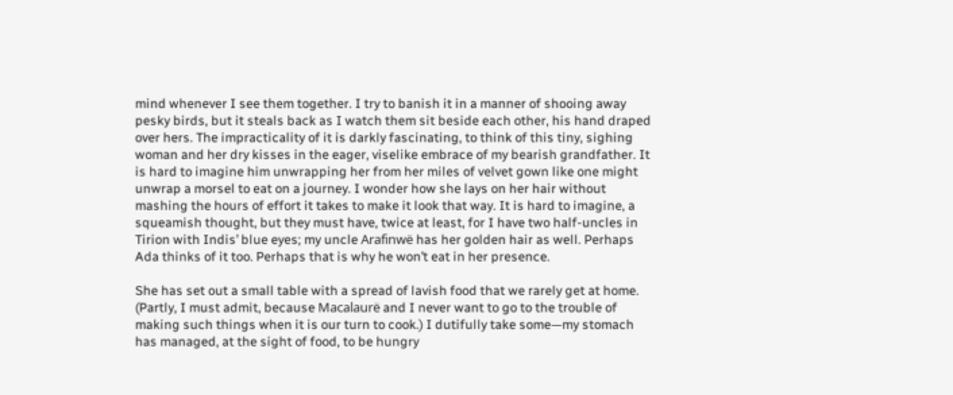mind whenever I see them together. I try to banish it in a manner of shooing away pesky birds, but it steals back as I watch them sit beside each other, his hand draped over hers. The impracticality of it is darkly fascinating, to think of this tiny, sighing woman and her dry kisses in the eager, viselike embrace of my bearish grandfather. It is hard to imagine him unwrapping her from her miles of velvet gown like one might unwrap a morsel to eat on a journey. I wonder how she lays on her hair without mashing the hours of effort it takes to make it look that way. It is hard to imagine, a squeamish thought, but they must have, twice at least, for I have two half-uncles in Tirion with Indis’ blue eyes; my uncle Arafinwë has her golden hair as well. Perhaps Ada thinks of it too. Perhaps that is why he won’t eat in her presence.

She has set out a small table with a spread of lavish food that we rarely get at home. (Partly, I must admit, because Macalaurë and I never want to go to the trouble of making such things when it is our turn to cook.) I dutifully take some—my stomach has managed, at the sight of food, to be hungry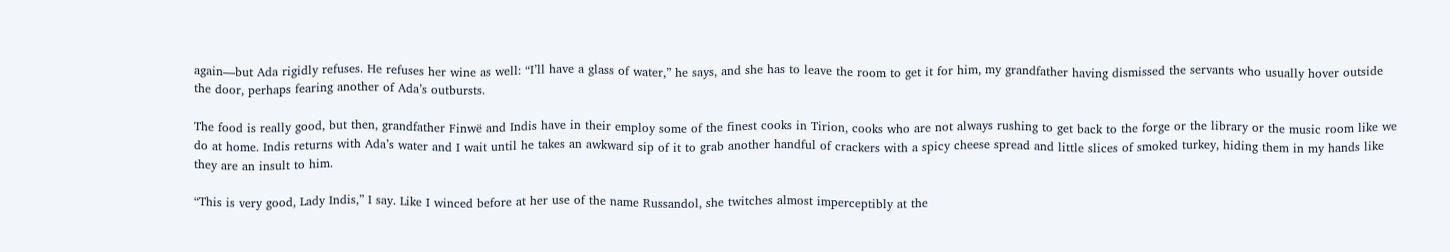again—but Ada rigidly refuses. He refuses her wine as well: “I’ll have a glass of water,” he says, and she has to leave the room to get it for him, my grandfather having dismissed the servants who usually hover outside the door, perhaps fearing another of Ada’s outbursts.

The food is really good, but then, grandfather Finwë and Indis have in their employ some of the finest cooks in Tirion, cooks who are not always rushing to get back to the forge or the library or the music room like we do at home. Indis returns with Ada’s water and I wait until he takes an awkward sip of it to grab another handful of crackers with a spicy cheese spread and little slices of smoked turkey, hiding them in my hands like they are an insult to him.

“This is very good, Lady Indis,” I say. Like I winced before at her use of the name Russandol, she twitches almost imperceptibly at the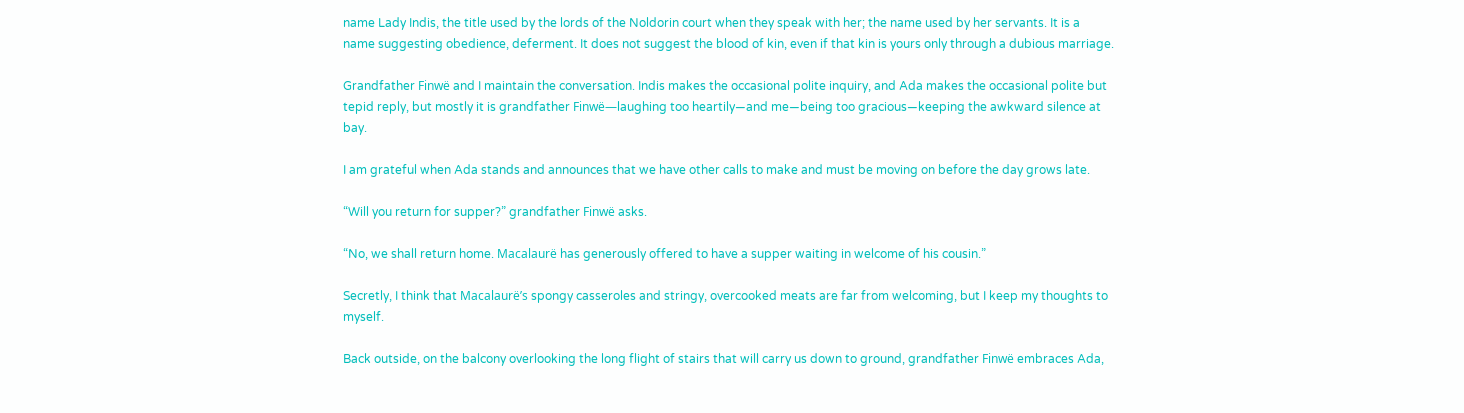name Lady Indis, the title used by the lords of the Noldorin court when they speak with her; the name used by her servants. It is a name suggesting obedience, deferment. It does not suggest the blood of kin, even if that kin is yours only through a dubious marriage.

Grandfather Finwë and I maintain the conversation. Indis makes the occasional polite inquiry, and Ada makes the occasional polite but tepid reply, but mostly it is grandfather Finwë—laughing too heartily—and me—being too gracious—keeping the awkward silence at bay.

I am grateful when Ada stands and announces that we have other calls to make and must be moving on before the day grows late.

“Will you return for supper?” grandfather Finwë asks.

“No, we shall return home. Macalaurë has generously offered to have a supper waiting in welcome of his cousin.”

Secretly, I think that Macalaurë’s spongy casseroles and stringy, overcooked meats are far from welcoming, but I keep my thoughts to myself.

Back outside, on the balcony overlooking the long flight of stairs that will carry us down to ground, grandfather Finwë embraces Ada,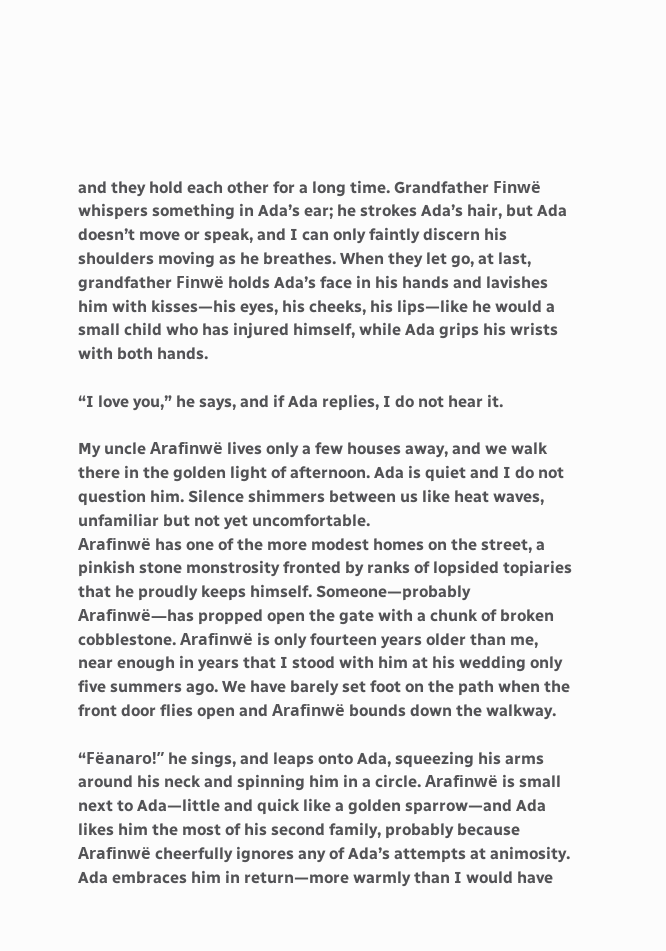and they hold each other for a long time. Grandfather Finwë whispers something in Ada’s ear; he strokes Ada’s hair, but Ada doesn’t move or speak, and I can only faintly discern his shoulders moving as he breathes. When they let go, at last, grandfather Finwë holds Ada’s face in his hands and lavishes him with kisses—his eyes, his cheeks, his lips—like he would a small child who has injured himself, while Ada grips his wrists with both hands.

“I love you,” he says, and if Ada replies, I do not hear it.

My uncle Arafinwë lives only a few houses away, and we walk there in the golden light of afternoon. Ada is quiet and I do not question him. Silence shimmers between us like heat waves, unfamiliar but not yet uncomfortable.
Arafinwë has one of the more modest homes on the street, a pinkish stone monstrosity fronted by ranks of lopsided topiaries that he proudly keeps himself. Someone—probably Arafinwë—has propped open the gate with a chunk of broken cobblestone. Arafinwë is only fourteen years older than me, near enough in years that I stood with him at his wedding only five summers ago. We have barely set foot on the path when the front door flies open and Arafinwë bounds down the walkway.

“Fëanaro!” he sings, and leaps onto Ada, squeezing his arms around his neck and spinning him in a circle. Arafinwë is small next to Ada—little and quick like a golden sparrow—and Ada likes him the most of his second family, probably because Arafinwë cheerfully ignores any of Ada’s attempts at animosity. Ada embraces him in return—more warmly than I would have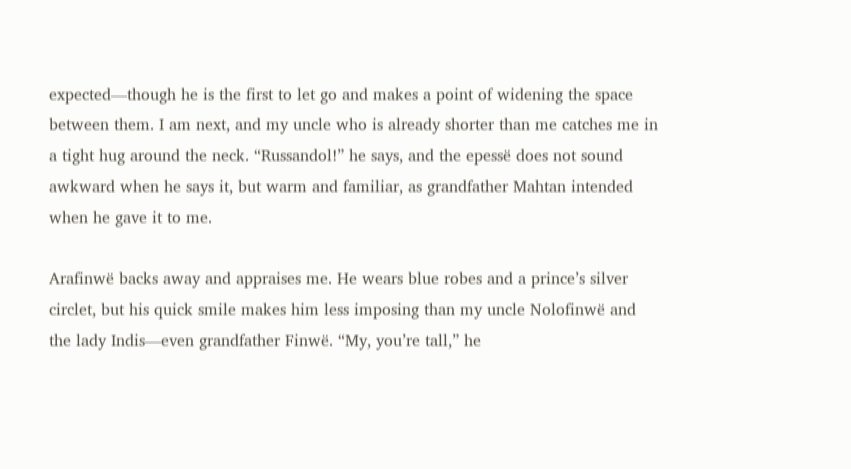expected—though he is the first to let go and makes a point of widening the space between them. I am next, and my uncle who is already shorter than me catches me in a tight hug around the neck. “Russandol!” he says, and the epessë does not sound awkward when he says it, but warm and familiar, as grandfather Mahtan intended when he gave it to me.

Arafinwë backs away and appraises me. He wears blue robes and a prince’s silver circlet, but his quick smile makes him less imposing than my uncle Nolofinwë and the lady Indis—even grandfather Finwë. “My, you’re tall,” he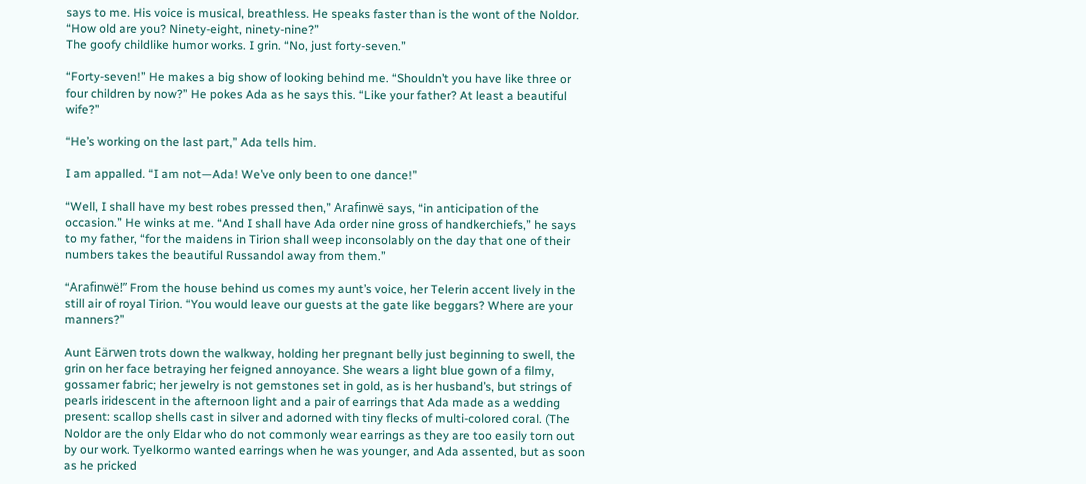says to me. His voice is musical, breathless. He speaks faster than is the wont of the Noldor. “How old are you? Ninety-eight, ninety-nine?”
The goofy childlike humor works. I grin. “No, just forty-seven.”

“Forty-seven!” He makes a big show of looking behind me. “Shouldn’t you have like three or four children by now?” He pokes Ada as he says this. “Like your father? At least a beautiful wife?”

“He’s working on the last part,” Ada tells him.

I am appalled. “I am not—Ada! We’ve only been to one dance!”

“Well, I shall have my best robes pressed then,” Arafinwë says, “in anticipation of the occasion.” He winks at me. “And I shall have Ada order nine gross of handkerchiefs,” he says to my father, “for the maidens in Tirion shall weep inconsolably on the day that one of their numbers takes the beautiful Russandol away from them.”

“Arafinwë!” From the house behind us comes my aunt’s voice, her Telerin accent lively in the still air of royal Tirion. “You would leave our guests at the gate like beggars? Where are your manners?”

Aunt Eärwen trots down the walkway, holding her pregnant belly just beginning to swell, the grin on her face betraying her feigned annoyance. She wears a light blue gown of a filmy, gossamer fabric; her jewelry is not gemstones set in gold, as is her husband’s, but strings of pearls iridescent in the afternoon light and a pair of earrings that Ada made as a wedding present: scallop shells cast in silver and adorned with tiny flecks of multi-colored coral. (The Noldor are the only Eldar who do not commonly wear earrings as they are too easily torn out by our work. Tyelkormo wanted earrings when he was younger, and Ada assented, but as soon as he pricked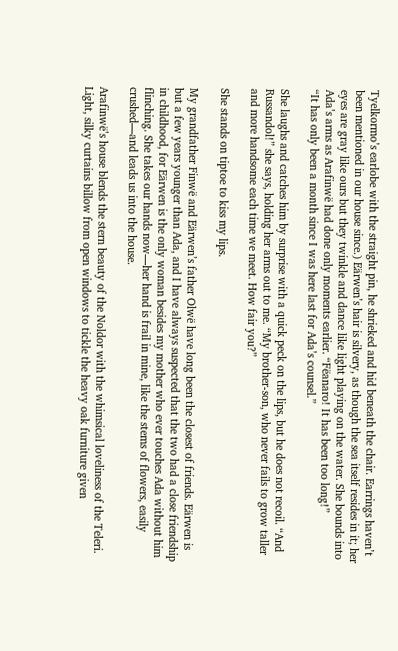Tyelkormo’s earlobe with the straight pin, he shrieked and hid beneath the chair. Earrings haven’t been mentioned in our house since.) Eärwen’s hair is silvery, as though the sea itself resides in it; her eyes are gray like ours but they twinkle and dance like light playing on the water. She bounds into Ada’s arms as Arafinwë had done only moments earlier. “Fëanaro! It has been too long!”
“It has only been a month since I was here last for Ada’s counsel.”

She laughs and catches him by surprise with a quick peck on the lips, but he does not recoil. “And Russandol!” she says, holding her arms out to me. “My brother-son, who never fails to grow taller and more handsome each time we meet. How fair you?”

She stands on tiptoe to kiss my lips.

My grandfather Finwë and Eärwen’s father Olwë have long been the closest of friends. Eärwen is but a few years younger than Ada, and I have always suspected that the two had a close friendship in childhood, for Eärwen is the only woman besides my mother who ever touches Ada without him flinching. She takes our hands now—her hand is frail in mine, like the stems of flowers, easily crushed—and leads us into the house.

Arafinwë’s house blends the stern beauty of the Noldor with the whimsical loveliness of the Teleri. Light, silky curtains billow from open windows to tickle the heavy oak furniture given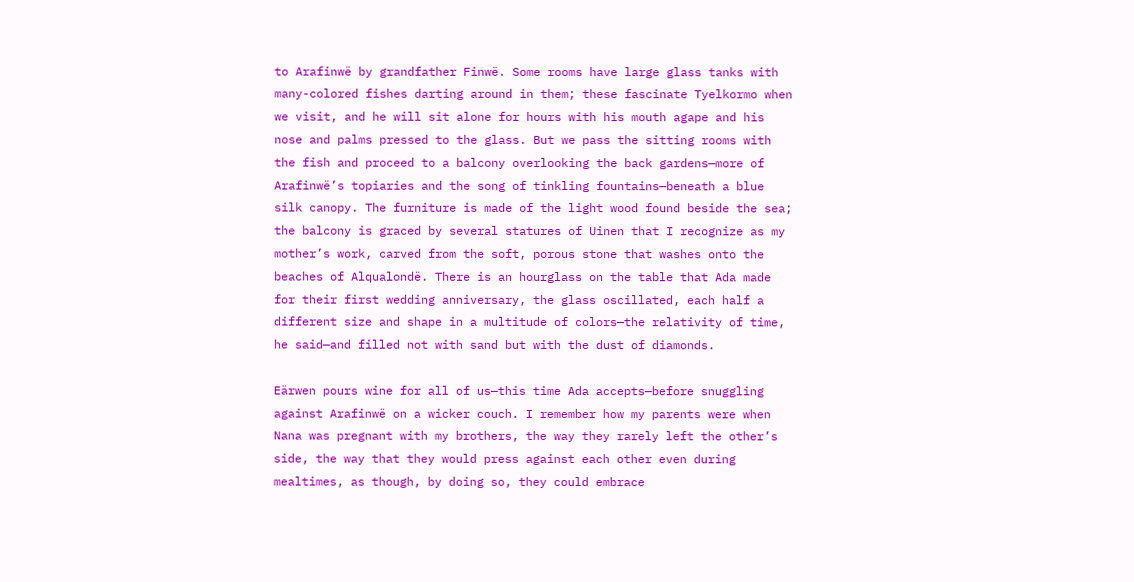to Arafinwë by grandfather Finwë. Some rooms have large glass tanks with many-colored fishes darting around in them; these fascinate Tyelkormo when we visit, and he will sit alone for hours with his mouth agape and his nose and palms pressed to the glass. But we pass the sitting rooms with the fish and proceed to a balcony overlooking the back gardens—more of Arafinwë’s topiaries and the song of tinkling fountains—beneath a blue silk canopy. The furniture is made of the light wood found beside the sea; the balcony is graced by several statures of Uinen that I recognize as my mother’s work, carved from the soft, porous stone that washes onto the beaches of Alqualondë. There is an hourglass on the table that Ada made for their first wedding anniversary, the glass oscillated, each half a different size and shape in a multitude of colors—the relativity of time, he said—and filled not with sand but with the dust of diamonds.

Eärwen pours wine for all of us—this time Ada accepts—before snuggling against Arafinwë on a wicker couch. I remember how my parents were when Nana was pregnant with my brothers, the way they rarely left the other’s side, the way that they would press against each other even during mealtimes, as though, by doing so, they could embrace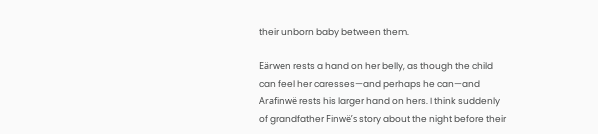their unborn baby between them.

Eärwen rests a hand on her belly, as though the child can feel her caresses—and perhaps he can—and Arafinwë rests his larger hand on hers. I think suddenly of grandfather Finwë’s story about the night before their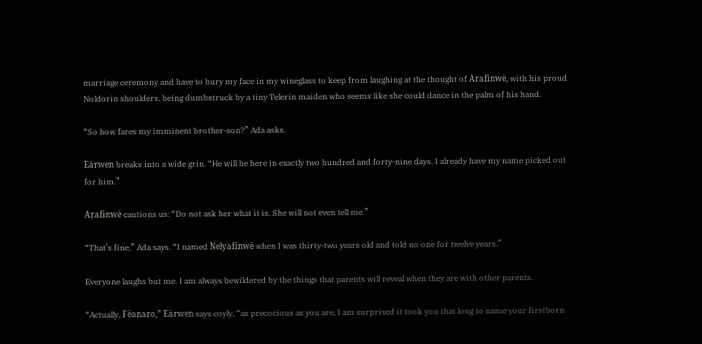marriage ceremony and have to bury my face in my wineglass to keep from laughing at the thought of Arafinwë, with his proud Noldorin shoulders, being dumbstruck by a tiny Telerin maiden who seems like she could dance in the palm of his hand.

“So how fares my imminent brother-son?” Ada asks.

Eärwen breaks into a wide grin. “He will be here in exactly two hundred and forty-nine days. I already have my name picked out for him.”

Arafinwë cautions us: “Do not ask her what it is. She will not even tell me.”

“That’s fine,” Ada says. “I named Nelyafinwë when I was thirty-two years old and told no one for twelve years.”

Everyone laughs but me. I am always bewildered by the things that parents will reveal when they are with other parents.

“Actually, Fëanaro,” Eärwen says coyly, “as precocious as you are, I am surprised it took you that long to name your firstborn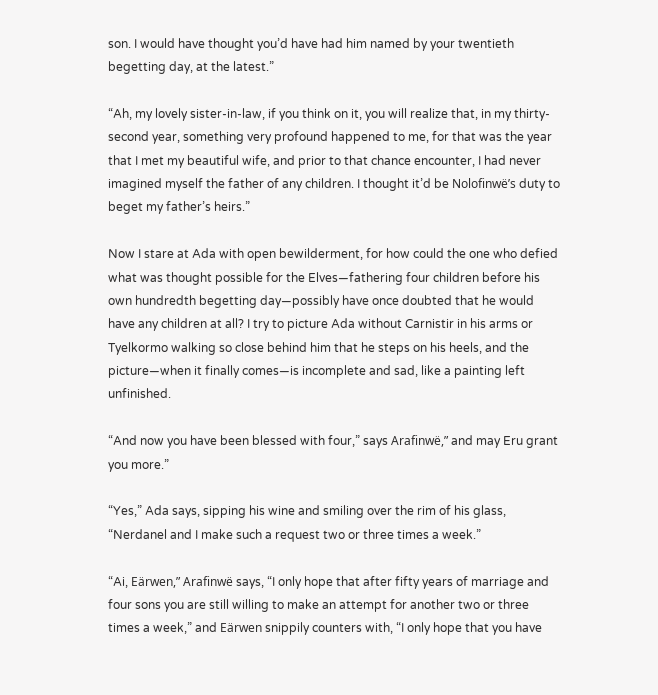son. I would have thought you’d have had him named by your twentieth begetting day, at the latest.”

“Ah, my lovely sister-in-law, if you think on it, you will realize that, in my thirty-second year, something very profound happened to me, for that was the year that I met my beautiful wife, and prior to that chance encounter, I had never imagined myself the father of any children. I thought it’d be Nolofinwë’s duty to beget my father’s heirs.”

Now I stare at Ada with open bewilderment, for how could the one who defied what was thought possible for the Elves—fathering four children before his own hundredth begetting day—possibly have once doubted that he would have any children at all? I try to picture Ada without Carnistir in his arms or Tyelkormo walking so close behind him that he steps on his heels, and the picture—when it finally comes—is incomplete and sad, like a painting left unfinished.

“And now you have been blessed with four,” says Arafinwë,” and may Eru grant you more.”

“Yes,” Ada says, sipping his wine and smiling over the rim of his glass, “Nerdanel and I make such a request two or three times a week.”

“Ai, Eärwen,” Arafinwë says, “I only hope that after fifty years of marriage and four sons you are still willing to make an attempt for another two or three times a week,” and Eärwen snippily counters with, “I only hope that you have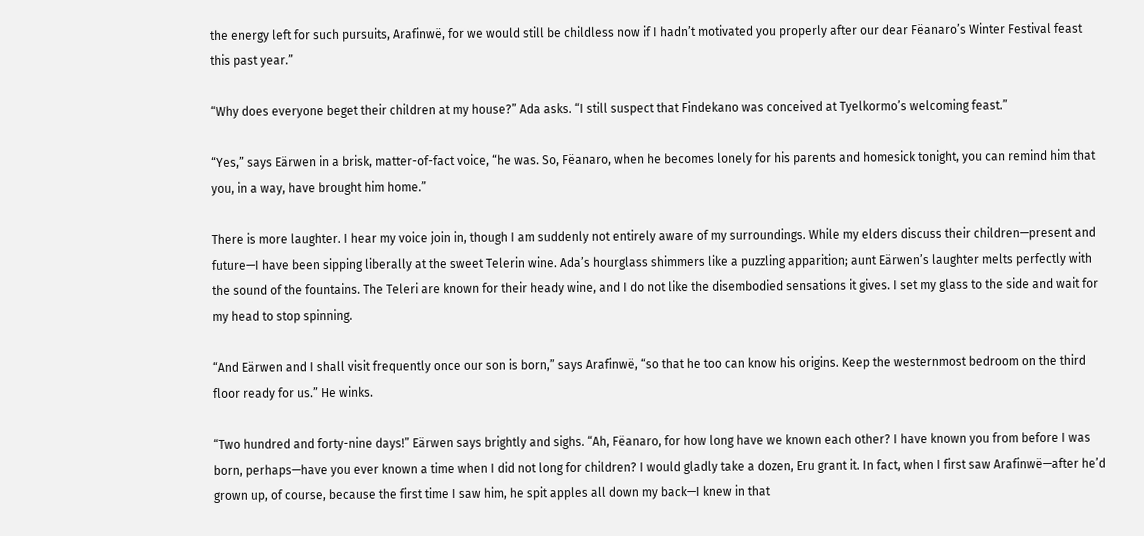the energy left for such pursuits, Arafinwë, for we would still be childless now if I hadn’t motivated you properly after our dear Fëanaro’s Winter Festival feast this past year.”

“Why does everyone beget their children at my house?” Ada asks. “I still suspect that Findekano was conceived at Tyelkormo’s welcoming feast.”

“Yes,” says Eärwen in a brisk, matter-of-fact voice, “he was. So, Fëanaro, when he becomes lonely for his parents and homesick tonight, you can remind him that you, in a way, have brought him home.”

There is more laughter. I hear my voice join in, though I am suddenly not entirely aware of my surroundings. While my elders discuss their children—present and future—I have been sipping liberally at the sweet Telerin wine. Ada’s hourglass shimmers like a puzzling apparition; aunt Eärwen’s laughter melts perfectly with the sound of the fountains. The Teleri are known for their heady wine, and I do not like the disembodied sensations it gives. I set my glass to the side and wait for my head to stop spinning.

“And Eärwen and I shall visit frequently once our son is born,” says Arafinwë, “so that he too can know his origins. Keep the westernmost bedroom on the third floor ready for us.” He winks.

“Two hundred and forty-nine days!” Eärwen says brightly and sighs. “Ah, Fëanaro, for how long have we known each other? I have known you from before I was born, perhaps—have you ever known a time when I did not long for children? I would gladly take a dozen, Eru grant it. In fact, when I first saw Arafinwë—after he’d grown up, of course, because the first time I saw him, he spit apples all down my back—I knew in that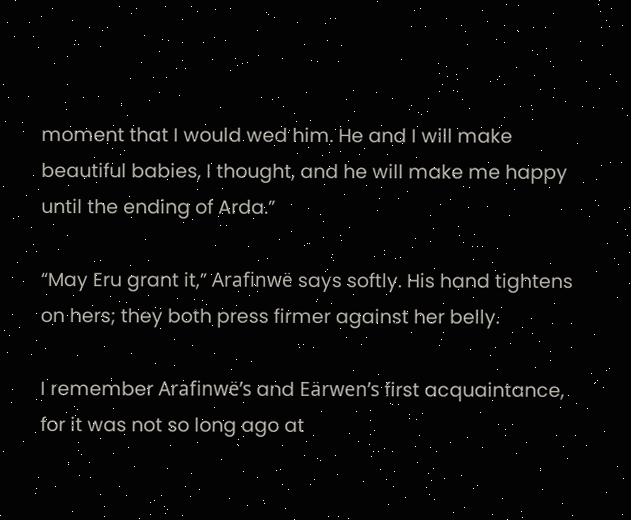moment that I would wed him. He and I will make beautiful babies, I thought, and he will make me happy until the ending of Arda.”

“May Eru grant it,” Arafinwë says softly. His hand tightens on hers; they both press firmer against her belly.

I remember Arafinwë’s and Eärwen’s first acquaintance, for it was not so long ago at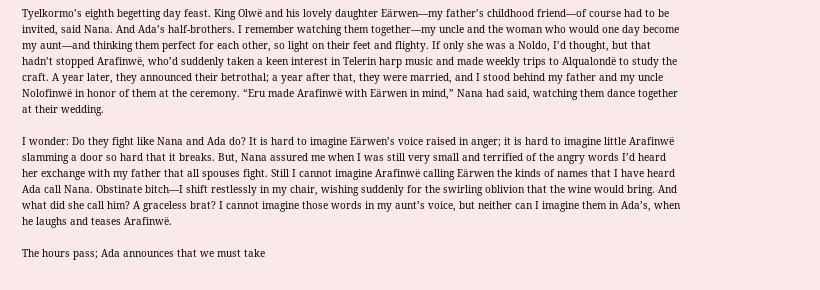Tyelkormo’s eighth begetting day feast. King Olwë and his lovely daughter Eärwen—my father’s childhood friend—of course had to be invited, said Nana. And Ada’s half-brothers. I remember watching them together—my uncle and the woman who would one day become my aunt—and thinking them perfect for each other, so light on their feet and flighty. If only she was a Noldo, I’d thought, but that hadn’t stopped Arafinwë, who’d suddenly taken a keen interest in Telerin harp music and made weekly trips to Alqualondë to study the craft. A year later, they announced their betrothal; a year after that, they were married, and I stood behind my father and my uncle Nolofinwë in honor of them at the ceremony. “Eru made Arafinwë with Eärwen in mind,” Nana had said, watching them dance together at their wedding.

I wonder: Do they fight like Nana and Ada do? It is hard to imagine Eärwen’s voice raised in anger; it is hard to imagine little Arafinwë slamming a door so hard that it breaks. But, Nana assured me when I was still very small and terrified of the angry words I’d heard her exchange with my father that all spouses fight. Still I cannot imagine Arafinwë calling Eärwen the kinds of names that I have heard Ada call Nana. Obstinate bitch—I shift restlessly in my chair, wishing suddenly for the swirling oblivion that the wine would bring. And what did she call him? A graceless brat? I cannot imagine those words in my aunt’s voice, but neither can I imagine them in Ada’s, when he laughs and teases Arafinwë.

The hours pass; Ada announces that we must take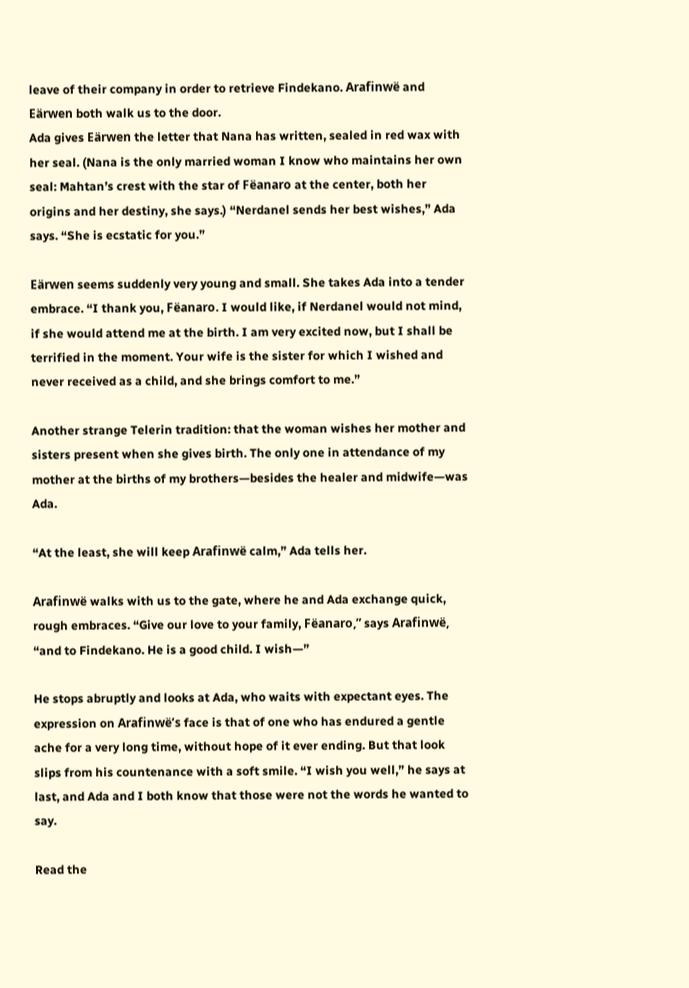leave of their company in order to retrieve Findekano. Arafinwë and Eärwen both walk us to the door.
Ada gives Eärwen the letter that Nana has written, sealed in red wax with her seal. (Nana is the only married woman I know who maintains her own seal: Mahtan’s crest with the star of Fëanaro at the center, both her origins and her destiny, she says.) “Nerdanel sends her best wishes,” Ada says. “She is ecstatic for you.”

Eärwen seems suddenly very young and small. She takes Ada into a tender embrace. “I thank you, Fëanaro. I would like, if Nerdanel would not mind, if she would attend me at the birth. I am very excited now, but I shall be terrified in the moment. Your wife is the sister for which I wished and never received as a child, and she brings comfort to me.”

Another strange Telerin tradition: that the woman wishes her mother and sisters present when she gives birth. The only one in attendance of my mother at the births of my brothers—besides the healer and midwife—was Ada.

“At the least, she will keep Arafinwë calm,” Ada tells her.

Arafinwë walks with us to the gate, where he and Ada exchange quick, rough embraces. “Give our love to your family, Fëanaro,” says Arafinwë, “and to Findekano. He is a good child. I wish—”

He stops abruptly and looks at Ada, who waits with expectant eyes. The expression on Arafinwë’s face is that of one who has endured a gentle ache for a very long time, without hope of it ever ending. But that look slips from his countenance with a soft smile. “I wish you well,” he says at last, and Ada and I both know that those were not the words he wanted to say.

Read the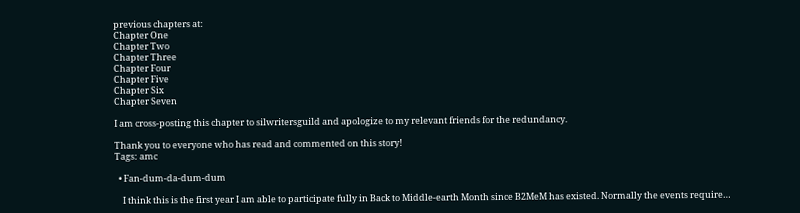previous chapters at:
Chapter One
Chapter Two
Chapter Three
Chapter Four
Chapter Five
Chapter Six
Chapter Seven

I am cross-posting this chapter to silwritersguild and apologize to my relevant friends for the redundancy.

Thank you to everyone who has read and commented on this story!
Tags: amc

  • Fan-dum-da-dum-dum

    I think this is the first year I am able to participate fully in Back to Middle-earth Month since B2MeM has existed. Normally the events require…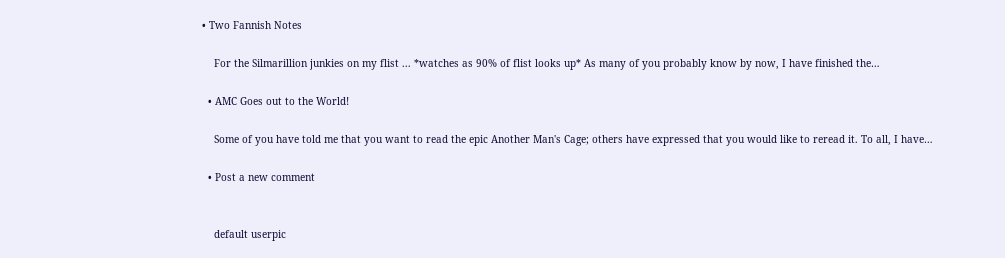• Two Fannish Notes

    For the Silmarillion junkies on my flist ... *watches as 90% of flist looks up* As many of you probably know by now, I have finished the…

  • AMC Goes out to the World!

    Some of you have told me that you want to read the epic Another Man's Cage; others have expressed that you would like to reread it. To all, I have…

  • Post a new comment


    default userpic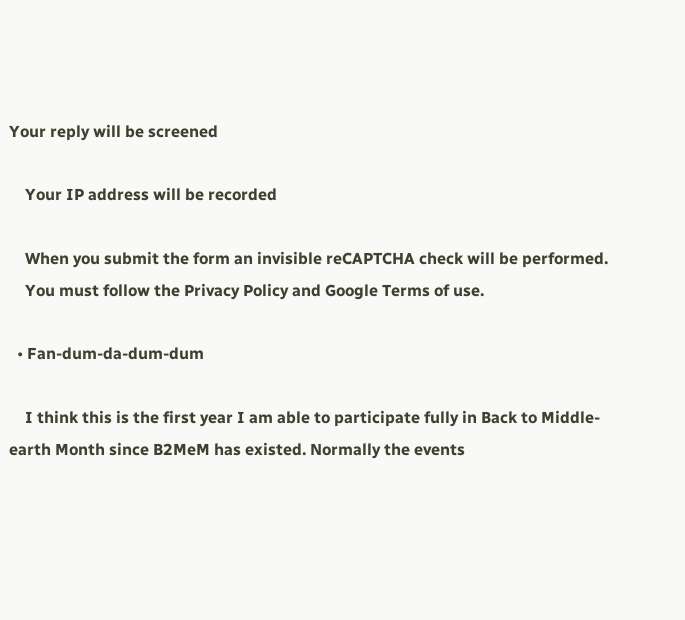Your reply will be screened

    Your IP address will be recorded

    When you submit the form an invisible reCAPTCHA check will be performed.
    You must follow the Privacy Policy and Google Terms of use.

  • Fan-dum-da-dum-dum

    I think this is the first year I am able to participate fully in Back to Middle-earth Month since B2MeM has existed. Normally the events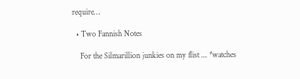require…

  • Two Fannish Notes

    For the Silmarillion junkies on my flist ... *watches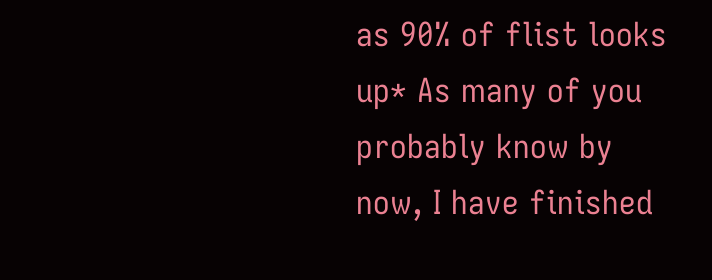as 90% of flist looks up* As many of you probably know by now, I have finished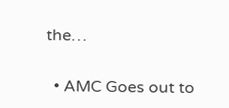the…

  • AMC Goes out to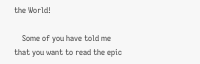the World!

    Some of you have told me that you want to read the epic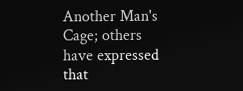Another Man's Cage; others have expressed that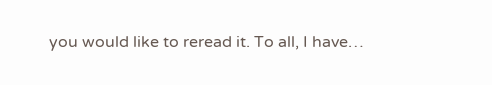you would like to reread it. To all, I have…